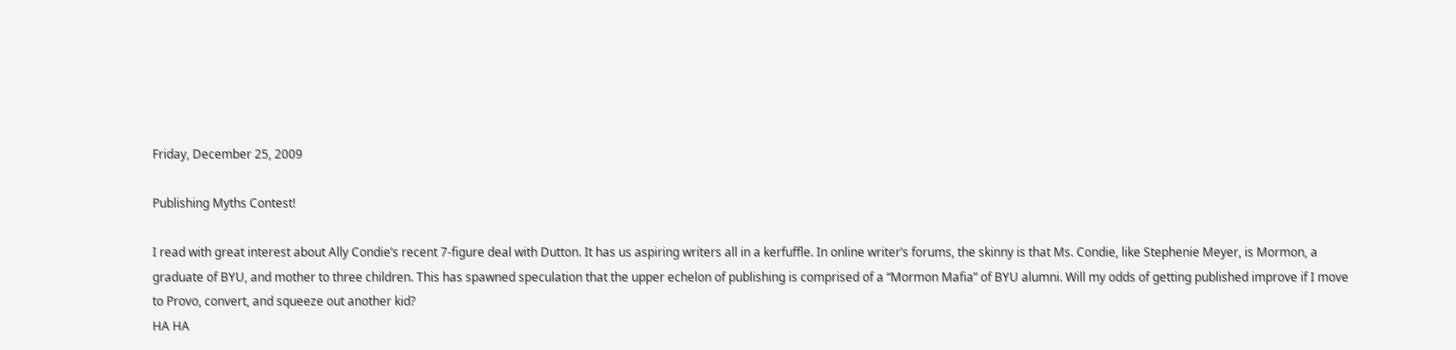Friday, December 25, 2009

Publishing Myths Contest!

I read with great interest about Ally Condie’s recent 7-figure deal with Dutton. It has us aspiring writers all in a kerfuffle. In online writer’s forums, the skinny is that Ms. Condie, like Stephenie Meyer, is Mormon, a graduate of BYU, and mother to three children. This has spawned speculation that the upper echelon of publishing is comprised of a “Mormon Mafia” of BYU alumni. Will my odds of getting published improve if I move to Provo, convert, and squeeze out another kid?
HA HA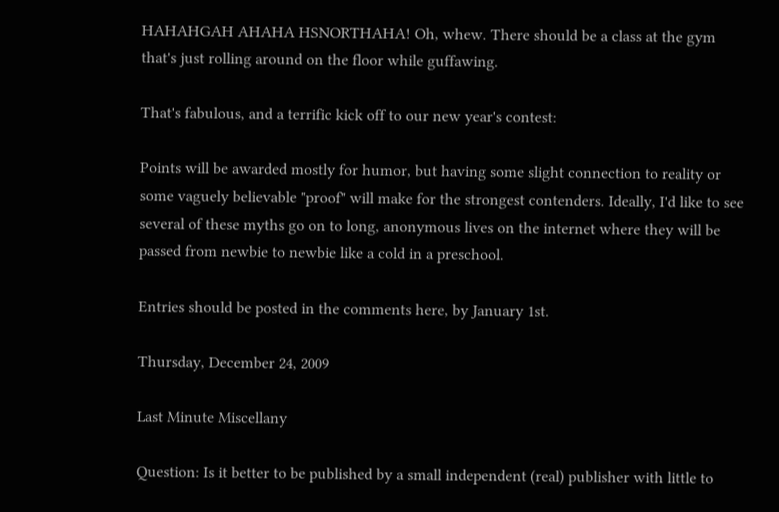HAHAHGAH AHAHA HSNORTHAHA! Oh, whew. There should be a class at the gym that's just rolling around on the floor while guffawing.

That's fabulous, and a terrific kick off to our new year's contest:

Points will be awarded mostly for humor, but having some slight connection to reality or some vaguely believable "proof" will make for the strongest contenders. Ideally, I'd like to see several of these myths go on to long, anonymous lives on the internet where they will be passed from newbie to newbie like a cold in a preschool.

Entries should be posted in the comments here, by January 1st.

Thursday, December 24, 2009

Last Minute Miscellany

Question: Is it better to be published by a small independent (real) publisher with little to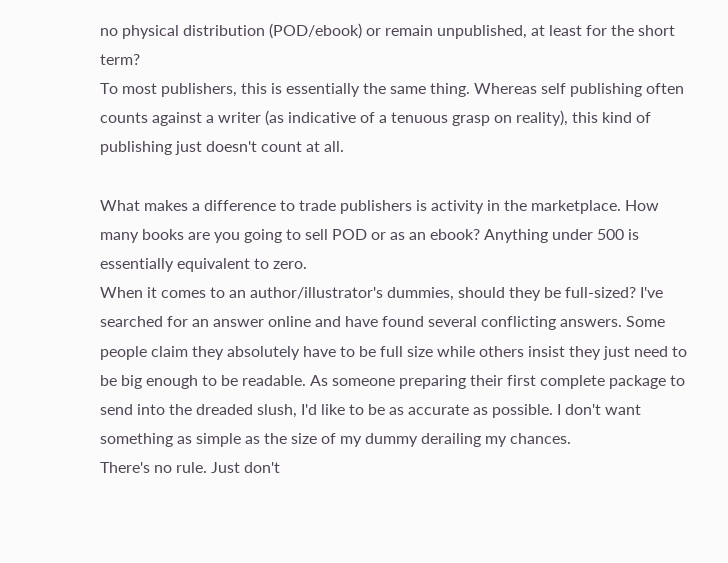no physical distribution (POD/ebook) or remain unpublished, at least for the short term?
To most publishers, this is essentially the same thing. Whereas self publishing often counts against a writer (as indicative of a tenuous grasp on reality), this kind of publishing just doesn't count at all.

What makes a difference to trade publishers is activity in the marketplace. How many books are you going to sell POD or as an ebook? Anything under 500 is essentially equivalent to zero.
When it comes to an author/illustrator's dummies, should they be full-sized? I've searched for an answer online and have found several conflicting answers. Some people claim they absolutely have to be full size while others insist they just need to be big enough to be readable. As someone preparing their first complete package to send into the dreaded slush, I'd like to be as accurate as possible. I don't want something as simple as the size of my dummy derailing my chances.
There's no rule. Just don't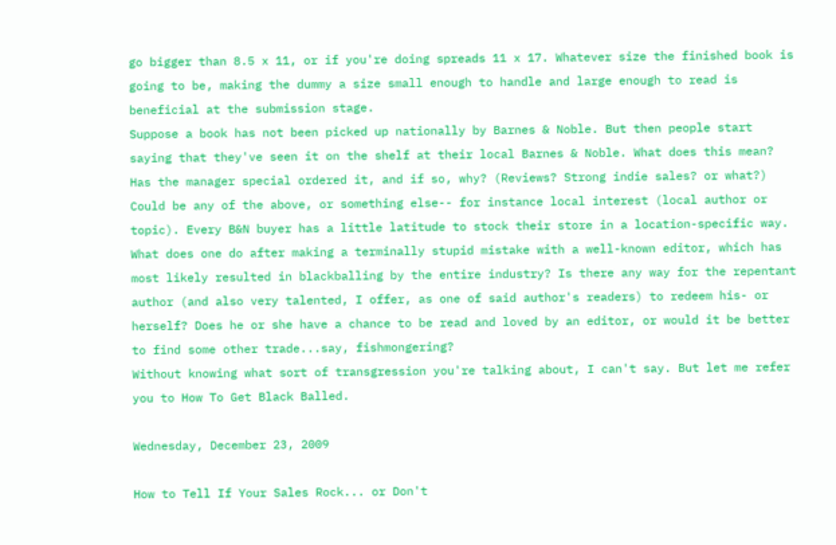go bigger than 8.5 x 11, or if you're doing spreads 11 x 17. Whatever size the finished book is going to be, making the dummy a size small enough to handle and large enough to read is beneficial at the submission stage.
Suppose a book has not been picked up nationally by Barnes & Noble. But then people start saying that they've seen it on the shelf at their local Barnes & Noble. What does this mean? Has the manager special ordered it, and if so, why? (Reviews? Strong indie sales? or what?)
Could be any of the above, or something else-- for instance local interest (local author or topic). Every B&N buyer has a little latitude to stock their store in a location-specific way.
What does one do after making a terminally stupid mistake with a well-known editor, which has most likely resulted in blackballing by the entire industry? Is there any way for the repentant author (and also very talented, I offer, as one of said author's readers) to redeem his- or herself? Does he or she have a chance to be read and loved by an editor, or would it be better to find some other trade...say, fishmongering?
Without knowing what sort of transgression you're talking about, I can't say. But let me refer you to How To Get Black Balled.

Wednesday, December 23, 2009

How to Tell If Your Sales Rock... or Don't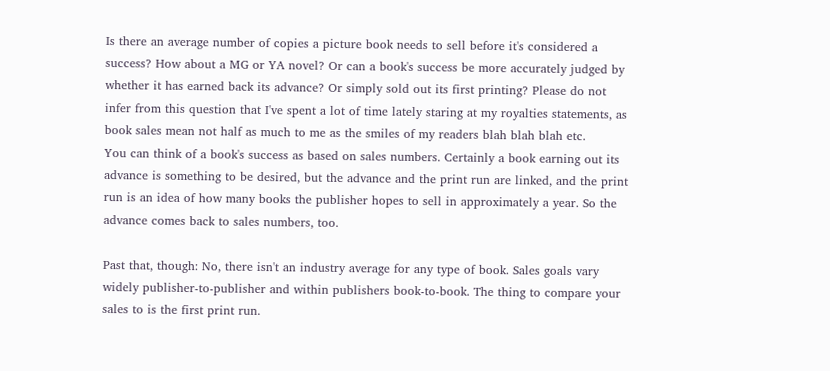Is there an average number of copies a picture book needs to sell before it's considered a success? How about a MG or YA novel? Or can a book's success be more accurately judged by whether it has earned back its advance? Or simply sold out its first printing? Please do not infer from this question that I've spent a lot of time lately staring at my royalties statements, as book sales mean not half as much to me as the smiles of my readers blah blah blah etc.
You can think of a book's success as based on sales numbers. Certainly a book earning out its advance is something to be desired, but the advance and the print run are linked, and the print run is an idea of how many books the publisher hopes to sell in approximately a year. So the advance comes back to sales numbers, too.

Past that, though: No, there isn't an industry average for any type of book. Sales goals vary widely publisher-to-publisher and within publishers book-to-book. The thing to compare your sales to is the first print run.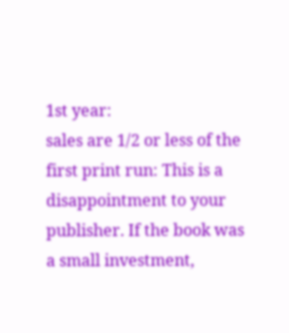1st year:
sales are 1/2 or less of the first print run: This is a disappointment to your publisher. If the book was a small investment,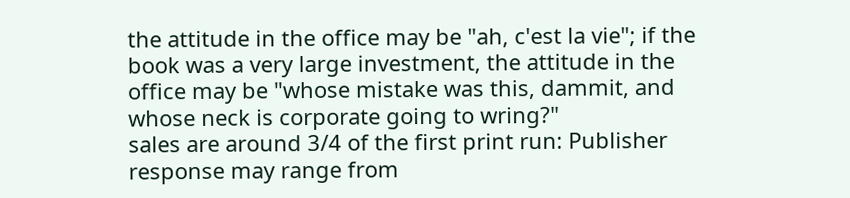the attitude in the office may be "ah, c'est la vie"; if the book was a very large investment, the attitude in the office may be "whose mistake was this, dammit, and whose neck is corporate going to wring?"
sales are around 3/4 of the first print run: Publisher response may range from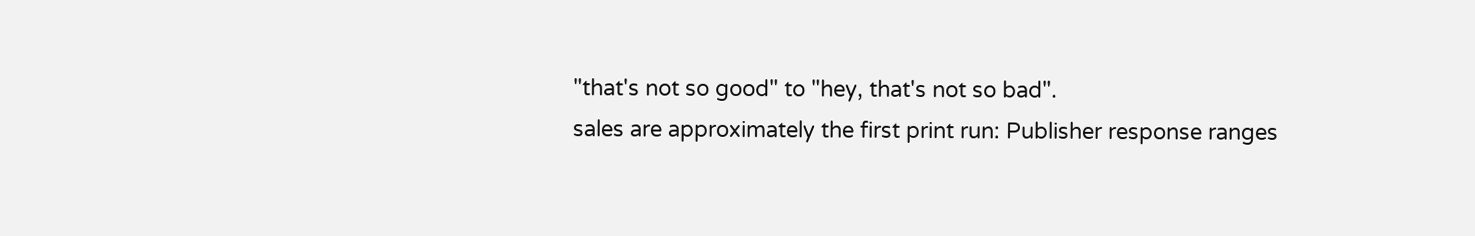"that's not so good" to "hey, that's not so bad".
sales are approximately the first print run: Publisher response ranges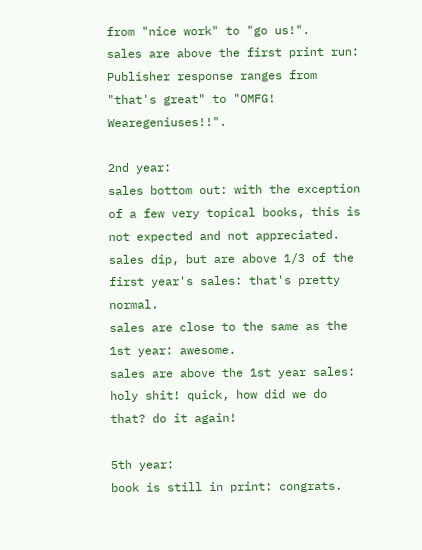from "nice work" to "go us!".
sales are above the first print run: Publisher response ranges from "that's great" to "OMFG! Wearegeniuses!!".

2nd year:
sales bottom out: with the exception of a few very topical books, this is not expected and not appreciated.
sales dip, but are above 1/3 of the first year's sales: that's pretty normal.
sales are close to the same as the 1st year: awesome.
sales are above the 1st year sales: holy shit! quick, how did we do that? do it again!

5th year:
book is still in print: congrats.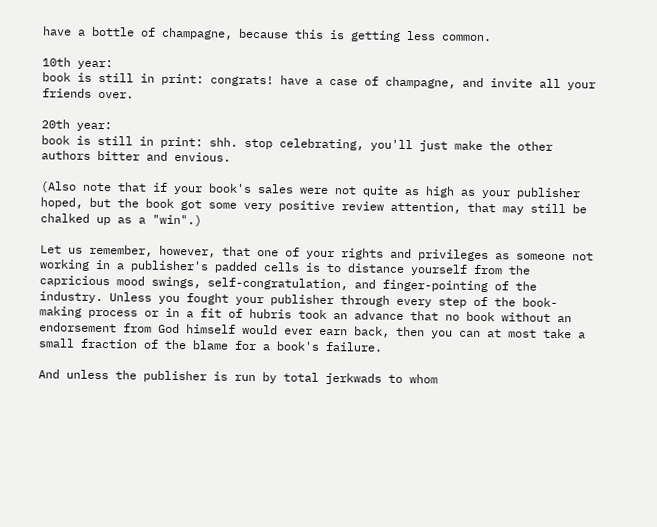have a bottle of champagne, because this is getting less common.

10th year:
book is still in print: congrats! have a case of champagne, and invite all your friends over.

20th year:
book is still in print: shh. stop celebrating, you'll just make the other authors bitter and envious.

(Also note that if your book's sales were not quite as high as your publisher hoped, but the book got some very positive review attention, that may still be chalked up as a "win".)

Let us remember, however, that one of your rights and privileges as someone not working in a publisher's padded cells is to distance yourself from the capricious mood swings, self-congratulation, and finger-pointing of the industry. Unless you fought your publisher through every step of the book-making process or in a fit of hubris took an advance that no book without an endorsement from God himself would ever earn back, then you can at most take a small fraction of the blame for a book's failure.

And unless the publisher is run by total jerkwads to whom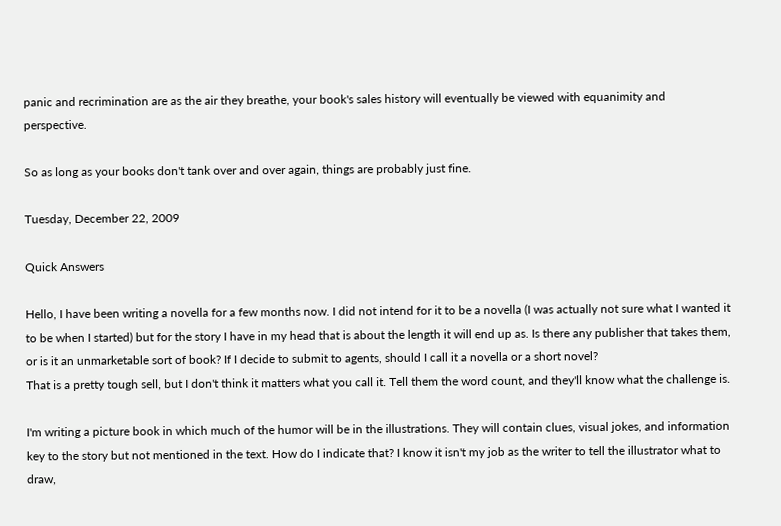panic and recrimination are as the air they breathe, your book's sales history will eventually be viewed with equanimity and perspective.

So as long as your books don't tank over and over again, things are probably just fine.

Tuesday, December 22, 2009

Quick Answers

Hello, I have been writing a novella for a few months now. I did not intend for it to be a novella (I was actually not sure what I wanted it to be when I started) but for the story I have in my head that is about the length it will end up as. Is there any publisher that takes them, or is it an unmarketable sort of book? If I decide to submit to agents, should I call it a novella or a short novel?
That is a pretty tough sell, but I don't think it matters what you call it. Tell them the word count, and they'll know what the challenge is.

I'm writing a picture book in which much of the humor will be in the illustrations. They will contain clues, visual jokes, and information key to the story but not mentioned in the text. How do I indicate that? I know it isn't my job as the writer to tell the illustrator what to draw,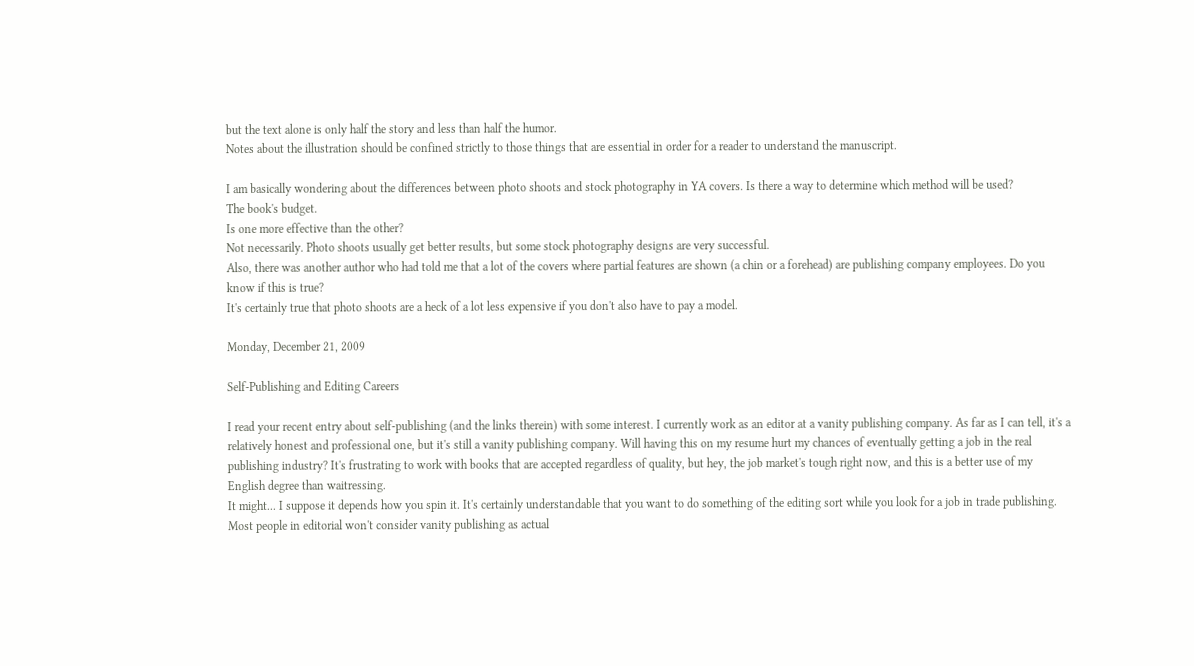but the text alone is only half the story and less than half the humor.
Notes about the illustration should be confined strictly to those things that are essential in order for a reader to understand the manuscript.

I am basically wondering about the differences between photo shoots and stock photography in YA covers. Is there a way to determine which method will be used?
The book's budget.
Is one more effective than the other?
Not necessarily. Photo shoots usually get better results, but some stock photography designs are very successful.
Also, there was another author who had told me that a lot of the covers where partial features are shown (a chin or a forehead) are publishing company employees. Do you know if this is true?
It's certainly true that photo shoots are a heck of a lot less expensive if you don't also have to pay a model.

Monday, December 21, 2009

Self-Publishing and Editing Careers

I read your recent entry about self-publishing (and the links therein) with some interest. I currently work as an editor at a vanity publishing company. As far as I can tell, it's a relatively honest and professional one, but it's still a vanity publishing company. Will having this on my resume hurt my chances of eventually getting a job in the real publishing industry? It's frustrating to work with books that are accepted regardless of quality, but hey, the job market's tough right now, and this is a better use of my English degree than waitressing.
It might... I suppose it depends how you spin it. It's certainly understandable that you want to do something of the editing sort while you look for a job in trade publishing. Most people in editorial won't consider vanity publishing as actual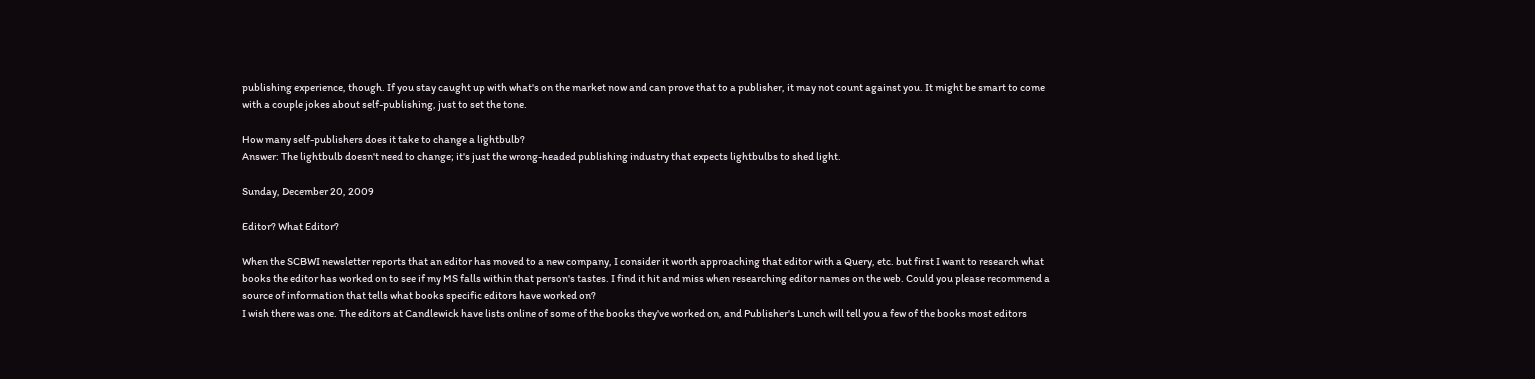publishing experience, though. If you stay caught up with what's on the market now and can prove that to a publisher, it may not count against you. It might be smart to come with a couple jokes about self-publishing, just to set the tone.

How many self-publishers does it take to change a lightbulb?
Answer: The lightbulb doesn't need to change; it's just the wrong-headed publishing industry that expects lightbulbs to shed light.

Sunday, December 20, 2009

Editor? What Editor?

When the SCBWI newsletter reports that an editor has moved to a new company, I consider it worth approaching that editor with a Query, etc. but first I want to research what books the editor has worked on to see if my MS falls within that person's tastes. I find it hit and miss when researching editor names on the web. Could you please recommend a source of information that tells what books specific editors have worked on?
I wish there was one. The editors at Candlewick have lists online of some of the books they've worked on, and Publisher's Lunch will tell you a few of the books most editors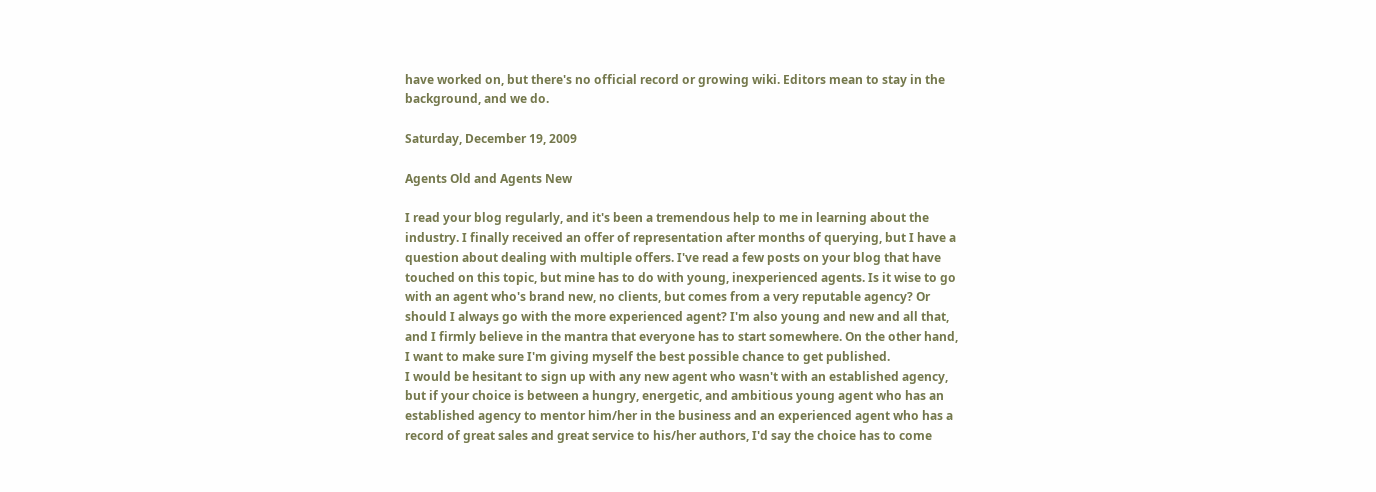have worked on, but there's no official record or growing wiki. Editors mean to stay in the background, and we do.

Saturday, December 19, 2009

Agents Old and Agents New

I read your blog regularly, and it's been a tremendous help to me in learning about the industry. I finally received an offer of representation after months of querying, but I have a question about dealing with multiple offers. I've read a few posts on your blog that have touched on this topic, but mine has to do with young, inexperienced agents. Is it wise to go with an agent who's brand new, no clients, but comes from a very reputable agency? Or should I always go with the more experienced agent? I'm also young and new and all that, and I firmly believe in the mantra that everyone has to start somewhere. On the other hand, I want to make sure I'm giving myself the best possible chance to get published.
I would be hesitant to sign up with any new agent who wasn't with an established agency, but if your choice is between a hungry, energetic, and ambitious young agent who has an established agency to mentor him/her in the business and an experienced agent who has a record of great sales and great service to his/her authors, I'd say the choice has to come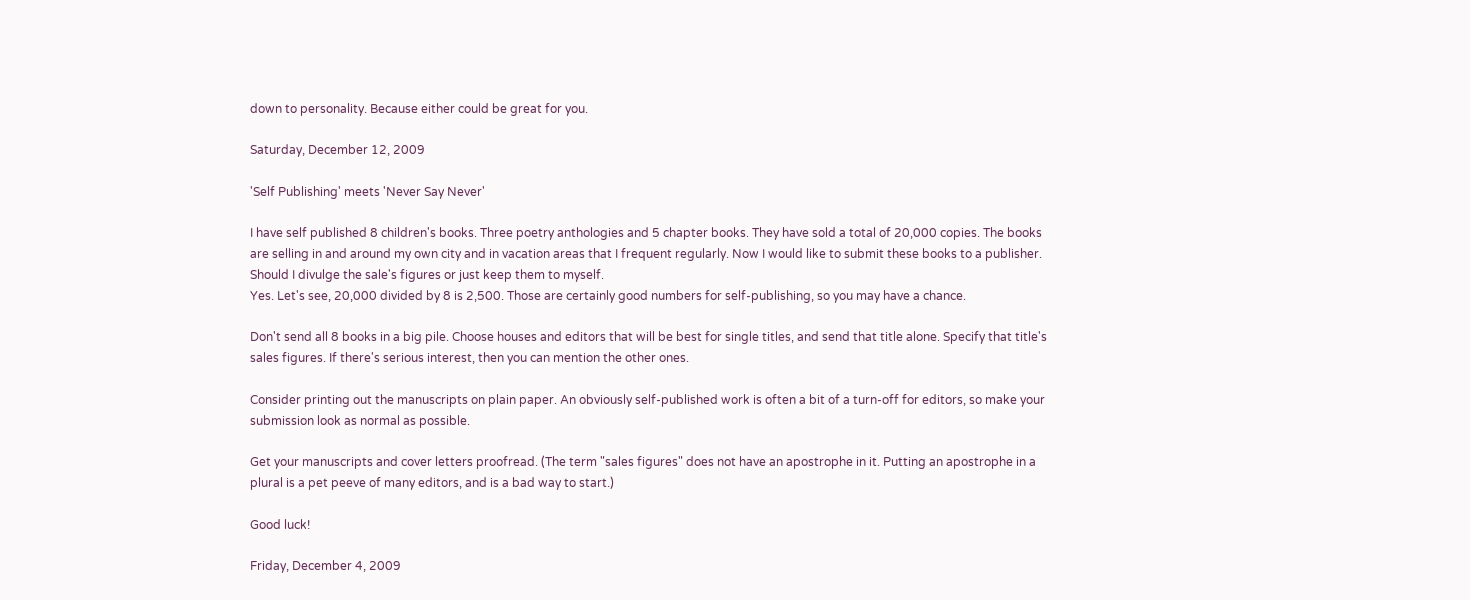down to personality. Because either could be great for you.

Saturday, December 12, 2009

'Self Publishing' meets 'Never Say Never'

I have self published 8 children's books. Three poetry anthologies and 5 chapter books. They have sold a total of 20,000 copies. The books are selling in and around my own city and in vacation areas that I frequent regularly. Now I would like to submit these books to a publisher. Should I divulge the sale's figures or just keep them to myself.
Yes. Let's see, 20,000 divided by 8 is 2,500. Those are certainly good numbers for self-publishing, so you may have a chance.

Don't send all 8 books in a big pile. Choose houses and editors that will be best for single titles, and send that title alone. Specify that title's sales figures. If there's serious interest, then you can mention the other ones.

Consider printing out the manuscripts on plain paper. An obviously self-published work is often a bit of a turn-off for editors, so make your submission look as normal as possible.

Get your manuscripts and cover letters proofread. (The term "sales figures" does not have an apostrophe in it. Putting an apostrophe in a plural is a pet peeve of many editors, and is a bad way to start.)

Good luck!

Friday, December 4, 2009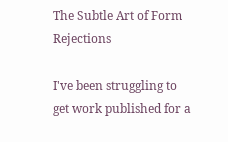The Subtle Art of Form Rejections

I've been struggling to get work published for a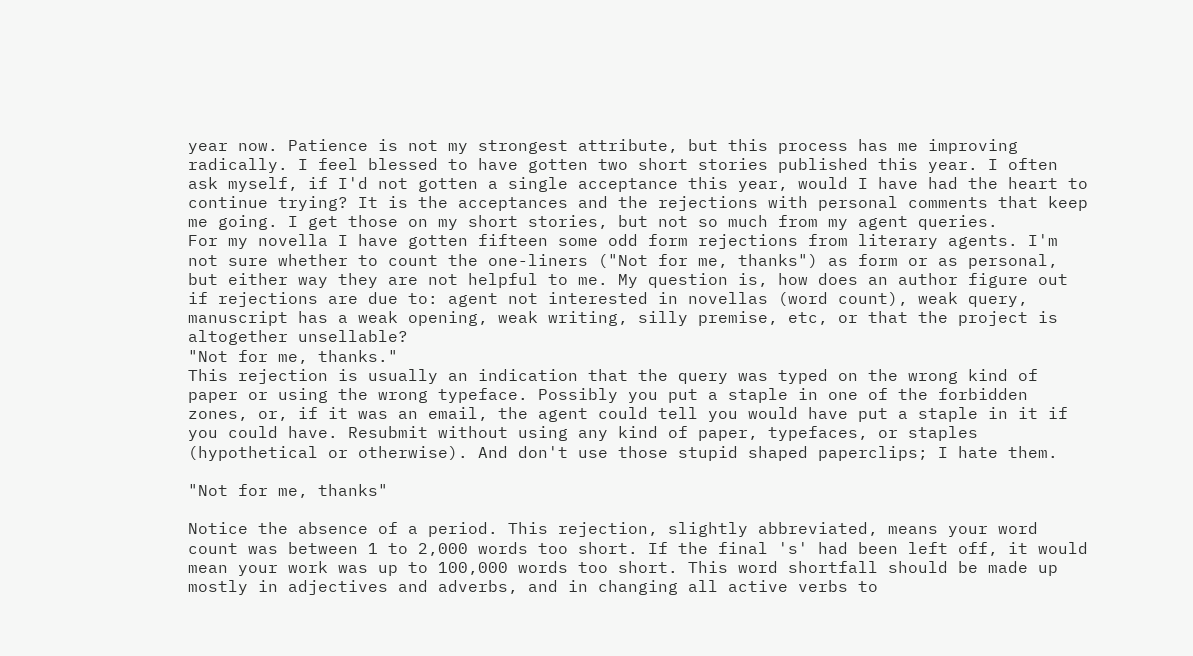year now. Patience is not my strongest attribute, but this process has me improving radically. I feel blessed to have gotten two short stories published this year. I often ask myself, if I'd not gotten a single acceptance this year, would I have had the heart to continue trying? It is the acceptances and the rejections with personal comments that keep me going. I get those on my short stories, but not so much from my agent queries.
For my novella I have gotten fifteen some odd form rejections from literary agents. I'm not sure whether to count the one-liners ("Not for me, thanks") as form or as personal, but either way they are not helpful to me. My question is, how does an author figure out if rejections are due to: agent not interested in novellas (word count), weak query, manuscript has a weak opening, weak writing, silly premise, etc, or that the project is altogether unsellable?
"Not for me, thanks."
This rejection is usually an indication that the query was typed on the wrong kind of paper or using the wrong typeface. Possibly you put a staple in one of the forbidden zones, or, if it was an email, the agent could tell you would have put a staple in it if you could have. Resubmit without using any kind of paper, typefaces, or staples (hypothetical or otherwise). And don't use those stupid shaped paperclips; I hate them.

"Not for me, thanks"

Notice the absence of a period. This rejection, slightly abbreviated, means your word count was between 1 to 2,000 words too short. If the final 's' had been left off, it would mean your work was up to 100,000 words too short. This word shortfall should be made up mostly in adjectives and adverbs, and in changing all active verbs to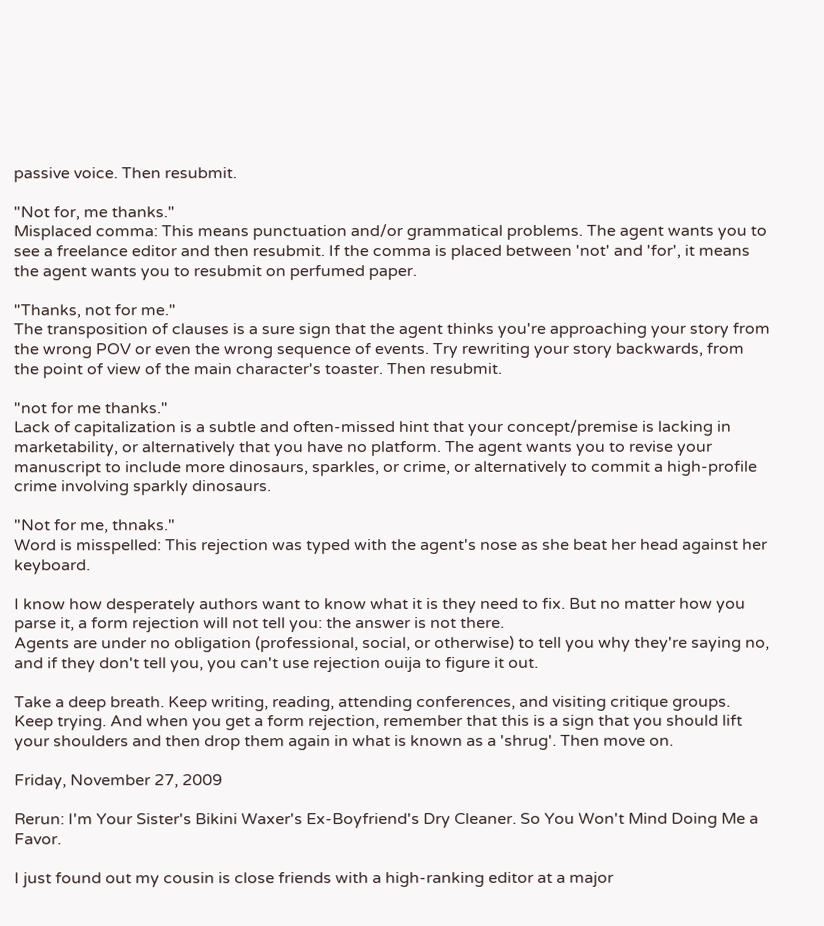passive voice. Then resubmit.

"Not for, me thanks."
Misplaced comma: This means punctuation and/or grammatical problems. The agent wants you to see a freelance editor and then resubmit. If the comma is placed between 'not' and 'for', it means the agent wants you to resubmit on perfumed paper.

"Thanks, not for me."
The transposition of clauses is a sure sign that the agent thinks you're approaching your story from the wrong POV or even the wrong sequence of events. Try rewriting your story backwards, from the point of view of the main character's toaster. Then resubmit.

"not for me thanks."
Lack of capitalization is a subtle and often-missed hint that your concept/premise is lacking in marketability, or alternatively that you have no platform. The agent wants you to revise your manuscript to include more dinosaurs, sparkles, or crime, or alternatively to commit a high-profile crime involving sparkly dinosaurs.

"Not for me, thnaks."
Word is misspelled: This rejection was typed with the agent's nose as she beat her head against her keyboard.

I know how desperately authors want to know what it is they need to fix. But no matter how you parse it, a form rejection will not tell you: the answer is not there.
Agents are under no obligation (professional, social, or otherwise) to tell you why they're saying no, and if they don't tell you, you can't use rejection ouija to figure it out.

Take a deep breath. Keep writing, reading, attending conferences, and visiting critique groups. Keep trying. And when you get a form rejection, remember that this is a sign that you should lift your shoulders and then drop them again in what is known as a 'shrug'. Then move on.

Friday, November 27, 2009

Rerun: I'm Your Sister's Bikini Waxer's Ex-Boyfriend's Dry Cleaner. So You Won't Mind Doing Me a Favor.

I just found out my cousin is close friends with a high-ranking editor at a major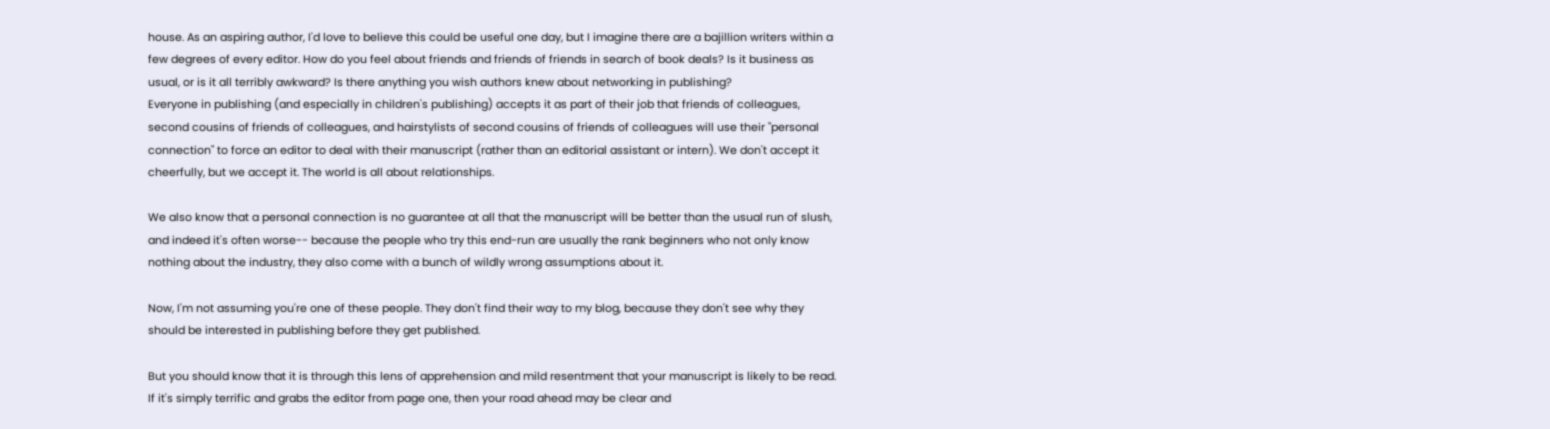house. As an aspiring author, I'd love to believe this could be useful one day, but I imagine there are a bajillion writers within a few degrees of every editor. How do you feel about friends and friends of friends in search of book deals? Is it business as usual, or is it all terribly awkward? Is there anything you wish authors knew about networking in publishing?
Everyone in publishing (and especially in children's publishing) accepts it as part of their job that friends of colleagues, second cousins of friends of colleagues, and hairstylists of second cousins of friends of colleagues will use their "personal connection" to force an editor to deal with their manuscript (rather than an editorial assistant or intern). We don't accept it cheerfully, but we accept it. The world is all about relationships.

We also know that a personal connection is no guarantee at all that the manuscript will be better than the usual run of slush, and indeed it's often worse-- because the people who try this end-run are usually the rank beginners who not only know nothing about the industry, they also come with a bunch of wildly wrong assumptions about it.

Now, I'm not assuming you're one of these people. They don't find their way to my blog, because they don't see why they should be interested in publishing before they get published.

But you should know that it is through this lens of apprehension and mild resentment that your manuscript is likely to be read. If it's simply terrific and grabs the editor from page one, then your road ahead may be clear and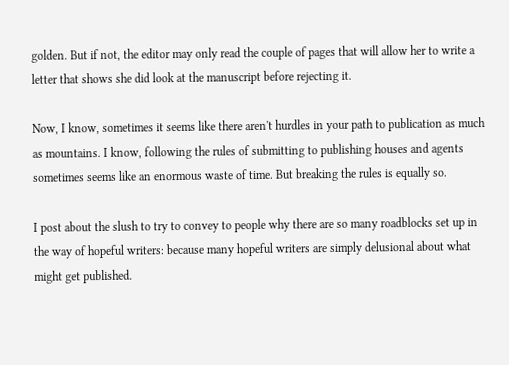golden. But if not, the editor may only read the couple of pages that will allow her to write a letter that shows she did look at the manuscript before rejecting it.

Now, I know, sometimes it seems like there aren't hurdles in your path to publication as much as mountains. I know, following the rules of submitting to publishing houses and agents sometimes seems like an enormous waste of time. But breaking the rules is equally so.

I post about the slush to try to convey to people why there are so many roadblocks set up in the way of hopeful writers: because many hopeful writers are simply delusional about what might get published.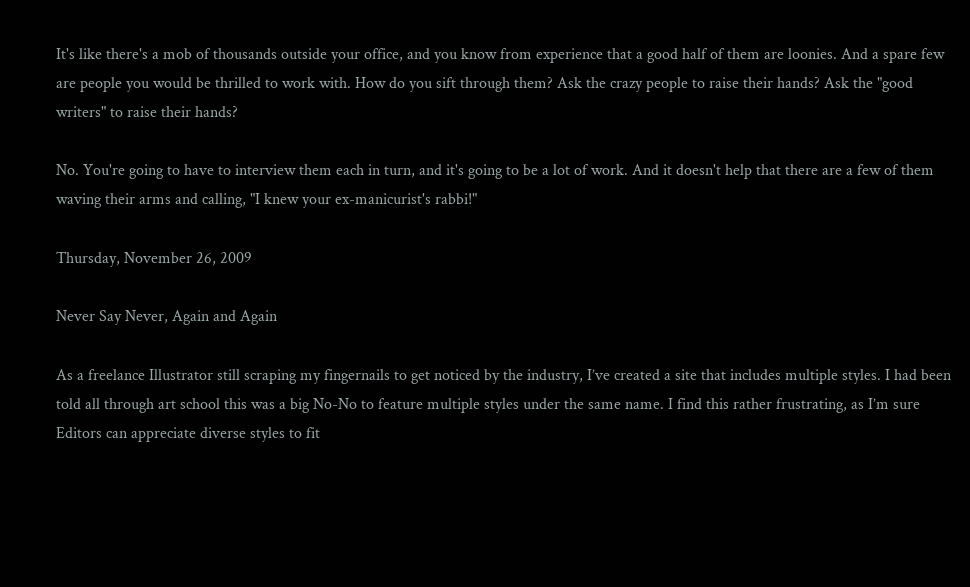It's like there's a mob of thousands outside your office, and you know from experience that a good half of them are loonies. And a spare few are people you would be thrilled to work with. How do you sift through them? Ask the crazy people to raise their hands? Ask the "good writers" to raise their hands?

No. You're going to have to interview them each in turn, and it's going to be a lot of work. And it doesn't help that there are a few of them waving their arms and calling, "I knew your ex-manicurist's rabbi!"

Thursday, November 26, 2009

Never Say Never, Again and Again

As a freelance Illustrator still scraping my fingernails to get noticed by the industry, I’ve created a site that includes multiple styles. I had been told all through art school this was a big No-No to feature multiple styles under the same name. I find this rather frustrating, as I’m sure Editors can appreciate diverse styles to fit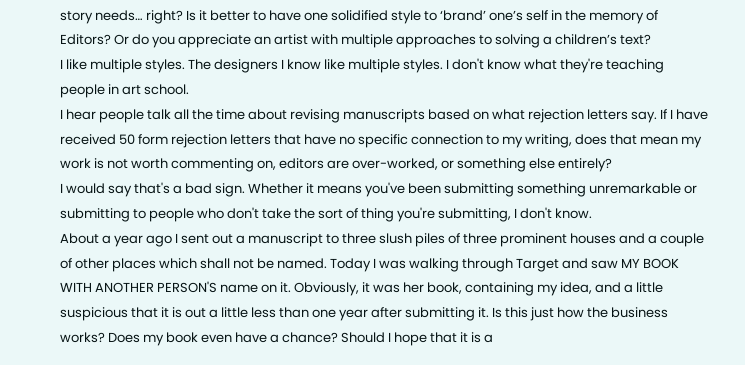story needs… right? Is it better to have one solidified style to ‘brand’ one’s self in the memory of Editors? Or do you appreciate an artist with multiple approaches to solving a children’s text?
I like multiple styles. The designers I know like multiple styles. I don't know what they're teaching people in art school.
I hear people talk all the time about revising manuscripts based on what rejection letters say. If I have received 50 form rejection letters that have no specific connection to my writing, does that mean my work is not worth commenting on, editors are over-worked, or something else entirely?
I would say that's a bad sign. Whether it means you've been submitting something unremarkable or submitting to people who don't take the sort of thing you're submitting, I don't know.
About a year ago I sent out a manuscript to three slush piles of three prominent houses and a couple of other places which shall not be named. Today I was walking through Target and saw MY BOOK WITH ANOTHER PERSON'S name on it. Obviously, it was her book, containing my idea, and a little suspicious that it is out a little less than one year after submitting it. Is this just how the business works? Does my book even have a chance? Should I hope that it is a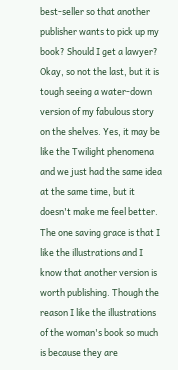best-seller so that another publisher wants to pick up my book? Should I get a lawyer? Okay, so not the last, but it is tough seeing a water-down version of my fabulous story on the shelves. Yes, it may be like the Twilight phenomena and we just had the same idea at the same time, but it doesn't make me feel better. The one saving grace is that I like the illustrations and I know that another version is worth publishing. Though the reason I like the illustrations of the woman's book so much is because they are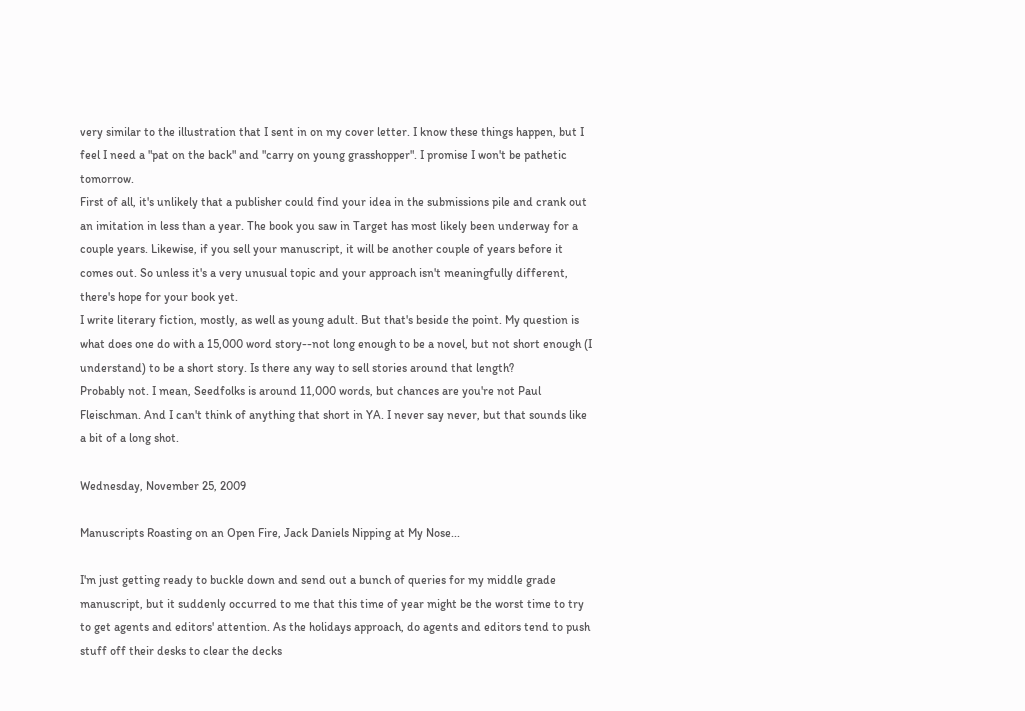very similar to the illustration that I sent in on my cover letter. I know these things happen, but I feel I need a "pat on the back" and "carry on young grasshopper". I promise I won't be pathetic tomorrow.
First of all, it's unlikely that a publisher could find your idea in the submissions pile and crank out an imitation in less than a year. The book you saw in Target has most likely been underway for a couple years. Likewise, if you sell your manuscript, it will be another couple of years before it comes out. So unless it's a very unusual topic and your approach isn't meaningfully different, there's hope for your book yet.
I write literary fiction, mostly, as well as young adult. But that's beside the point. My question is what does one do with a 15,000 word story--not long enough to be a novel, but not short enough (I understand) to be a short story. Is there any way to sell stories around that length?
Probably not. I mean, Seedfolks is around 11,000 words, but chances are you're not Paul Fleischman. And I can't think of anything that short in YA. I never say never, but that sounds like a bit of a long shot.

Wednesday, November 25, 2009

Manuscripts Roasting on an Open Fire, Jack Daniels Nipping at My Nose...

I'm just getting ready to buckle down and send out a bunch of queries for my middle grade manuscript, but it suddenly occurred to me that this time of year might be the worst time to try to get agents and editors' attention. As the holidays approach, do agents and editors tend to push stuff off their desks to clear the decks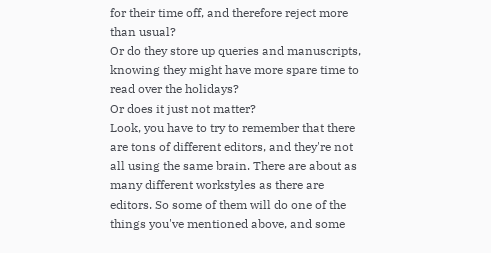for their time off, and therefore reject more than usual?
Or do they store up queries and manuscripts, knowing they might have more spare time to read over the holidays?
Or does it just not matter?
Look, you have to try to remember that there are tons of different editors, and they're not all using the same brain. There are about as many different workstyles as there are editors. So some of them will do one of the things you've mentioned above, and some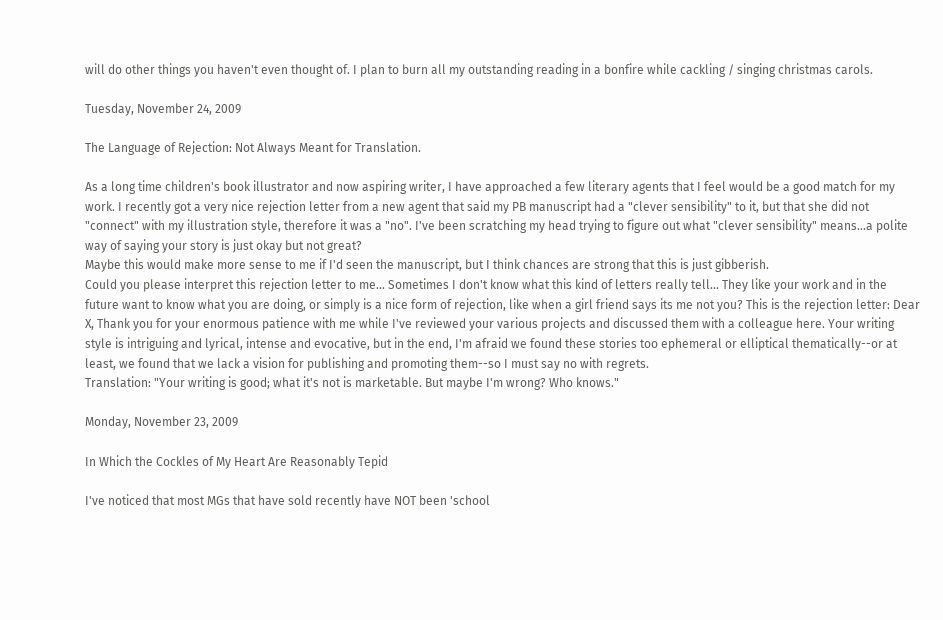will do other things you haven't even thought of. I plan to burn all my outstanding reading in a bonfire while cackling / singing christmas carols.

Tuesday, November 24, 2009

The Language of Rejection: Not Always Meant for Translation.

As a long time children's book illustrator and now aspiring writer, I have approached a few literary agents that I feel would be a good match for my work. I recently got a very nice rejection letter from a new agent that said my PB manuscript had a "clever sensibility" to it, but that she did not "connect" with my illustration style, therefore it was a "no". I've been scratching my head trying to figure out what "clever sensibility" means...a polite way of saying your story is just okay but not great?
Maybe this would make more sense to me if I'd seen the manuscript, but I think chances are strong that this is just gibberish.
Could you please interpret this rejection letter to me... Sometimes I don't know what this kind of letters really tell... They like your work and in the future want to know what you are doing, or simply is a nice form of rejection, like when a girl friend says its me not you? This is the rejection letter: Dear X, Thank you for your enormous patience with me while I've reviewed your various projects and discussed them with a colleague here. Your writing style is intriguing and lyrical, intense and evocative, but in the end, I'm afraid we found these stories too ephemeral or elliptical thematically--or at least, we found that we lack a vision for publishing and promoting them--so I must say no with regrets.
Translation: "Your writing is good; what it's not is marketable. But maybe I'm wrong? Who knows."

Monday, November 23, 2009

In Which the Cockles of My Heart Are Reasonably Tepid

I've noticed that most MGs that have sold recently have NOT been 'school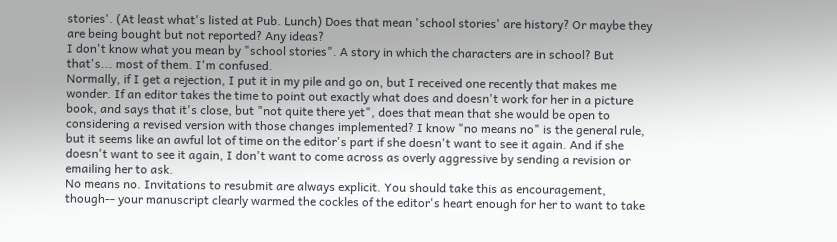stories'. (At least what's listed at Pub. Lunch) Does that mean 'school stories' are history? Or maybe they are being bought but not reported? Any ideas?
I don't know what you mean by "school stories". A story in which the characters are in school? But that's... most of them. I'm confused.
Normally, if I get a rejection, I put it in my pile and go on, but I received one recently that makes me wonder. If an editor takes the time to point out exactly what does and doesn't work for her in a picture book, and says that it's close, but "not quite there yet", does that mean that she would be open to considering a revised version with those changes implemented? I know "no means no" is the general rule, but it seems like an awful lot of time on the editor's part if she doesn't want to see it again. And if she doesn't want to see it again, I don't want to come across as overly aggressive by sending a revision or emailing her to ask.
No means no. Invitations to resubmit are always explicit. You should take this as encouragement, though-- your manuscript clearly warmed the cockles of the editor's heart enough for her to want to take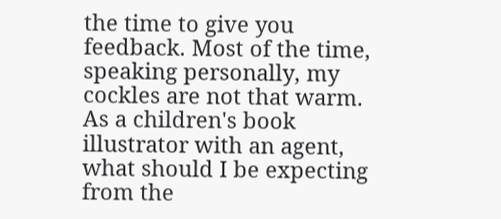the time to give you feedback. Most of the time, speaking personally, my cockles are not that warm.
As a children's book illustrator with an agent, what should I be expecting from the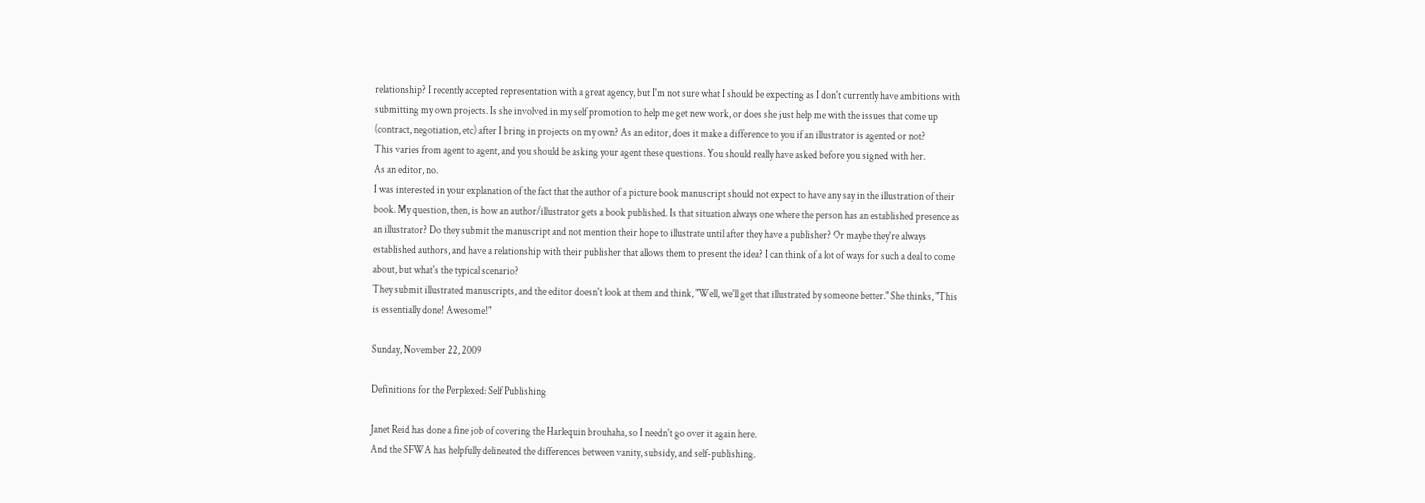relationship? I recently accepted representation with a great agency, but I'm not sure what I should be expecting as I don't currently have ambitions with submitting my own projects. Is she involved in my self promotion to help me get new work, or does she just help me with the issues that come up (contract, negotiation, etc) after I bring in projects on my own? As an editor, does it make a difference to you if an illustrator is agented or not?
This varies from agent to agent, and you should be asking your agent these questions. You should really have asked before you signed with her.
As an editor, no.
I was interested in your explanation of the fact that the author of a picture book manuscript should not expect to have any say in the illustration of their book. My question, then, is how an author/illustrator gets a book published. Is that situation always one where the person has an established presence as an illustrator? Do they submit the manuscript and not mention their hope to illustrate until after they have a publisher? Or maybe they're always established authors, and have a relationship with their publisher that allows them to present the idea? I can think of a lot of ways for such a deal to come about, but what's the typical scenario?
They submit illustrated manuscripts, and the editor doesn't look at them and think, "Well, we'll get that illustrated by someone better." She thinks, "This is essentially done! Awesome!"

Sunday, November 22, 2009

Definitions for the Perplexed: Self Publishing

Janet Reid has done a fine job of covering the Harlequin brouhaha, so I needn't go over it again here.
And the SFWA has helpfully delineated the differences between vanity, subsidy, and self-publishing.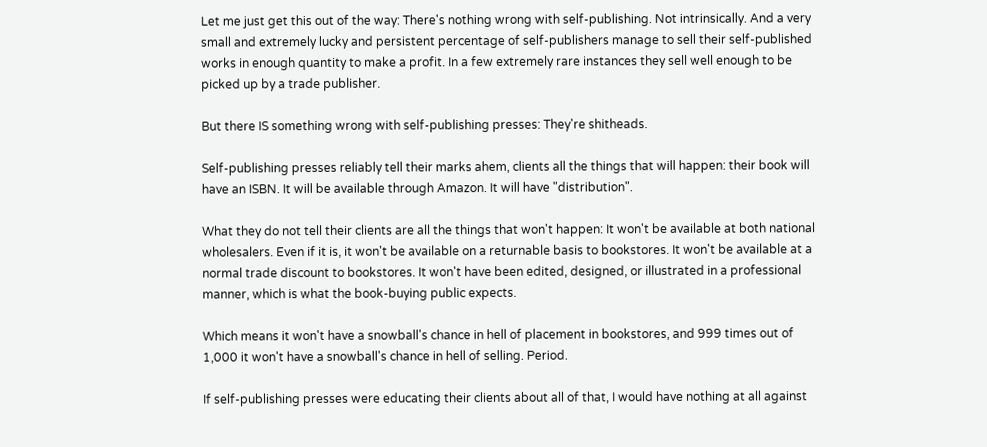Let me just get this out of the way: There's nothing wrong with self-publishing. Not intrinsically. And a very small and extremely lucky and persistent percentage of self-publishers manage to sell their self-published works in enough quantity to make a profit. In a few extremely rare instances they sell well enough to be picked up by a trade publisher.

But there IS something wrong with self-publishing presses: They're shitheads.

Self-publishing presses reliably tell their marks ahem, clients all the things that will happen: their book will have an ISBN. It will be available through Amazon. It will have "distribution".

What they do not tell their clients are all the things that won't happen: It won't be available at both national wholesalers. Even if it is, it won't be available on a returnable basis to bookstores. It won't be available at a normal trade discount to bookstores. It won't have been edited, designed, or illustrated in a professional manner, which is what the book-buying public expects.

Which means it won't have a snowball's chance in hell of placement in bookstores, and 999 times out of 1,000 it won't have a snowball's chance in hell of selling. Period.

If self-publishing presses were educating their clients about all of that, I would have nothing at all against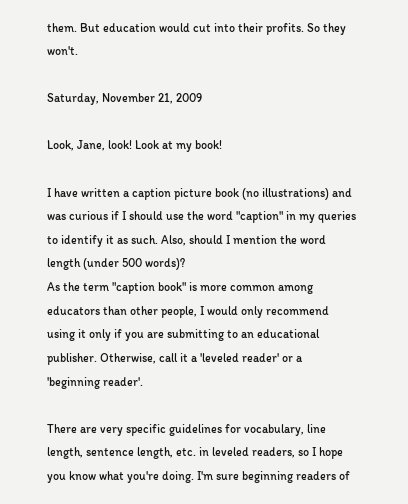them. But education would cut into their profits. So they won't.

Saturday, November 21, 2009

Look, Jane, look! Look at my book!

I have written a caption picture book (no illustrations) and was curious if I should use the word "caption" in my queries to identify it as such. Also, should I mention the word length (under 500 words)?
As the term "caption book" is more common among educators than other people, I would only recommend using it only if you are submitting to an educational publisher. Otherwise, call it a 'leveled reader' or a 'beginning reader'.

There are very specific guidelines for vocabulary, line length, sentence length, etc. in leveled readers, so I hope you know what you're doing. I'm sure beginning readers of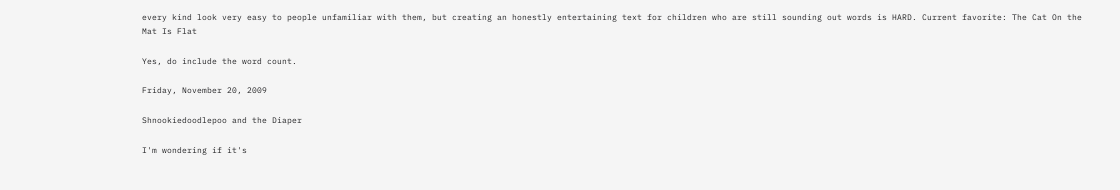every kind look very easy to people unfamiliar with them, but creating an honestly entertaining text for children who are still sounding out words is HARD. Current favorite: The Cat On the Mat Is Flat

Yes, do include the word count.

Friday, November 20, 2009

Shnookiedoodlepoo and the Diaper

I'm wondering if it's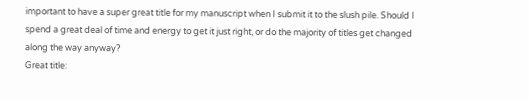important to have a super great title for my manuscript when I submit it to the slush pile. Should I spend a great deal of time and energy to get it just right, or do the majority of titles get changed along the way anyway?
Great title: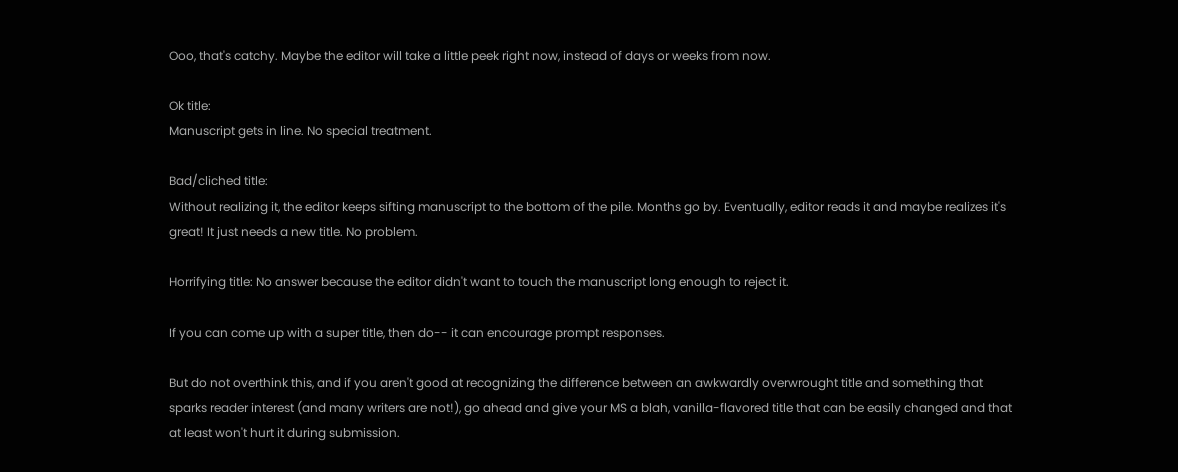Ooo, that's catchy. Maybe the editor will take a little peek right now, instead of days or weeks from now.

Ok title:
Manuscript gets in line. No special treatment.

Bad/cliched title:
Without realizing it, the editor keeps sifting manuscript to the bottom of the pile. Months go by. Eventually, editor reads it and maybe realizes it's great! It just needs a new title. No problem.

Horrifying title: No answer because the editor didn't want to touch the manuscript long enough to reject it.

If you can come up with a super title, then do-- it can encourage prompt responses.

But do not overthink this, and if you aren't good at recognizing the difference between an awkwardly overwrought title and something that sparks reader interest (and many writers are not!), go ahead and give your MS a blah, vanilla-flavored title that can be easily changed and that at least won't hurt it during submission.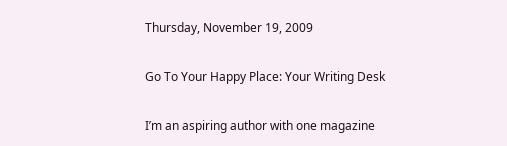Thursday, November 19, 2009

Go To Your Happy Place: Your Writing Desk

I’m an aspiring author with one magazine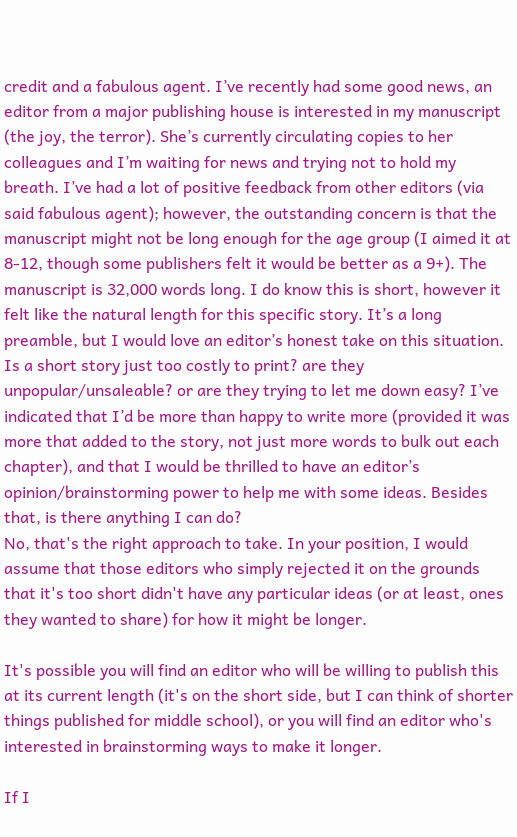credit and a fabulous agent. I’ve recently had some good news, an editor from a major publishing house is interested in my manuscript (the joy, the terror). She’s currently circulating copies to her colleagues and I’m waiting for news and trying not to hold my breath. I’ve had a lot of positive feedback from other editors (via said fabulous agent); however, the outstanding concern is that the manuscript might not be long enough for the age group (I aimed it at 8-12, though some publishers felt it would be better as a 9+). The manuscript is 32,000 words long. I do know this is short, however it felt like the natural length for this specific story. It’s a long preamble, but I would love an editor’s honest take on this situation. Is a short story just too costly to print? are they unpopular/unsaleable? or are they trying to let me down easy? I’ve indicated that I’d be more than happy to write more (provided it was more that added to the story, not just more words to bulk out each chapter), and that I would be thrilled to have an editor’s opinion/brainstorming power to help me with some ideas. Besides that, is there anything I can do?
No, that's the right approach to take. In your position, I would assume that those editors who simply rejected it on the grounds that it's too short didn't have any particular ideas (or at least, ones they wanted to share) for how it might be longer.

It's possible you will find an editor who will be willing to publish this at its current length (it's on the short side, but I can think of shorter things published for middle school), or you will find an editor who's interested in brainstorming ways to make it longer.

If I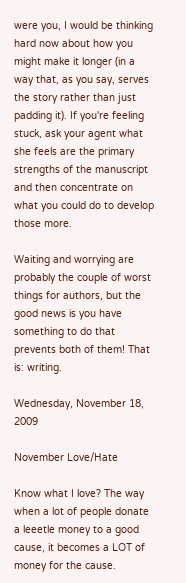were you, I would be thinking hard now about how you might make it longer (in a way that, as you say, serves the story rather than just padding it). If you're feeling stuck, ask your agent what she feels are the primary strengths of the manuscript and then concentrate on what you could do to develop those more.

Waiting and worrying are probably the couple of worst things for authors, but the good news is you have something to do that prevents both of them! That is: writing.

Wednesday, November 18, 2009

November Love/Hate

Know what I love? The way when a lot of people donate a leeetle money to a good cause, it becomes a LOT of money for the cause.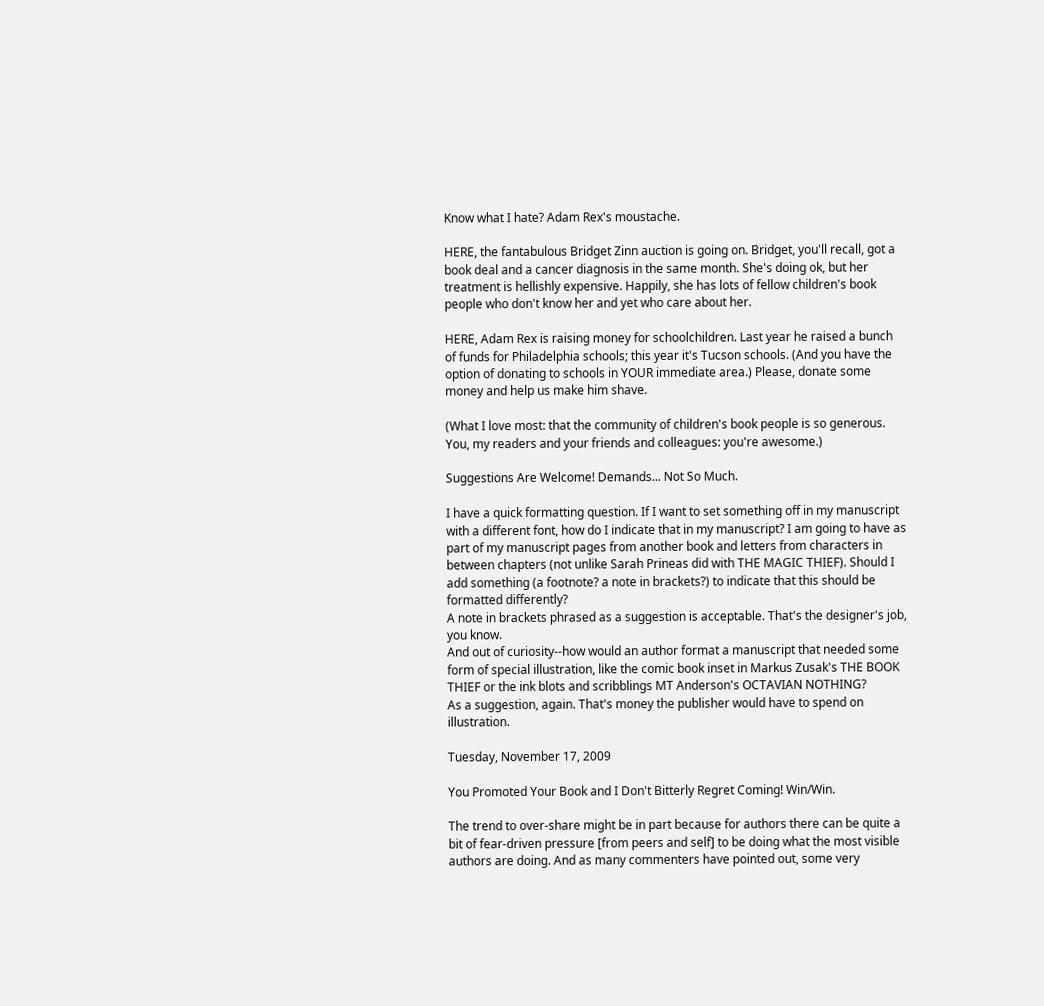Know what I hate? Adam Rex's moustache.

HERE, the fantabulous Bridget Zinn auction is going on. Bridget, you'll recall, got a book deal and a cancer diagnosis in the same month. She's doing ok, but her treatment is hellishly expensive. Happily, she has lots of fellow children's book people who don't know her and yet who care about her.

HERE, Adam Rex is raising money for schoolchildren. Last year he raised a bunch of funds for Philadelphia schools; this year it's Tucson schools. (And you have the option of donating to schools in YOUR immediate area.) Please, donate some money and help us make him shave.

(What I love most: that the community of children's book people is so generous. You, my readers and your friends and colleagues: you're awesome.)

Suggestions Are Welcome! Demands... Not So Much.

I have a quick formatting question. If I want to set something off in my manuscript with a different font, how do I indicate that in my manuscript? I am going to have as part of my manuscript pages from another book and letters from characters in between chapters (not unlike Sarah Prineas did with THE MAGIC THIEF). Should I add something (a footnote? a note in brackets?) to indicate that this should be formatted differently?
A note in brackets phrased as a suggestion is acceptable. That's the designer's job, you know.
And out of curiosity--how would an author format a manuscript that needed some form of special illustration, like the comic book inset in Markus Zusak's THE BOOK THIEF or the ink blots and scribblings MT Anderson's OCTAVIAN NOTHING?
As a suggestion, again. That's money the publisher would have to spend on illustration.

Tuesday, November 17, 2009

You Promoted Your Book and I Don't Bitterly Regret Coming! Win/Win.

The trend to over-share might be in part because for authors there can be quite a bit of fear-driven pressure [from peers and self] to be doing what the most visible authors are doing. And as many commenters have pointed out, some very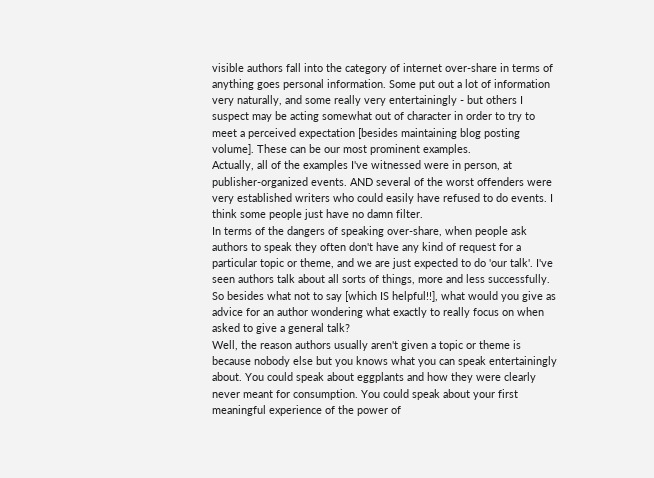visible authors fall into the category of internet over-share in terms of anything goes personal information. Some put out a lot of information very naturally, and some really very entertainingly - but others I suspect may be acting somewhat out of character in order to try to meet a perceived expectation [besides maintaining blog posting volume]. These can be our most prominent examples.
Actually, all of the examples I've witnessed were in person, at publisher-organized events. AND several of the worst offenders were very established writers who could easily have refused to do events. I think some people just have no damn filter.
In terms of the dangers of speaking over-share, when people ask authors to speak they often don't have any kind of request for a particular topic or theme, and we are just expected to do 'our talk'. I've seen authors talk about all sorts of things, more and less successfully. So besides what not to say [which IS helpful!!], what would you give as advice for an author wondering what exactly to really focus on when asked to give a general talk?
Well, the reason authors usually aren't given a topic or theme is because nobody else but you knows what you can speak entertainingly about. You could speak about eggplants and how they were clearly never meant for consumption. You could speak about your first meaningful experience of the power of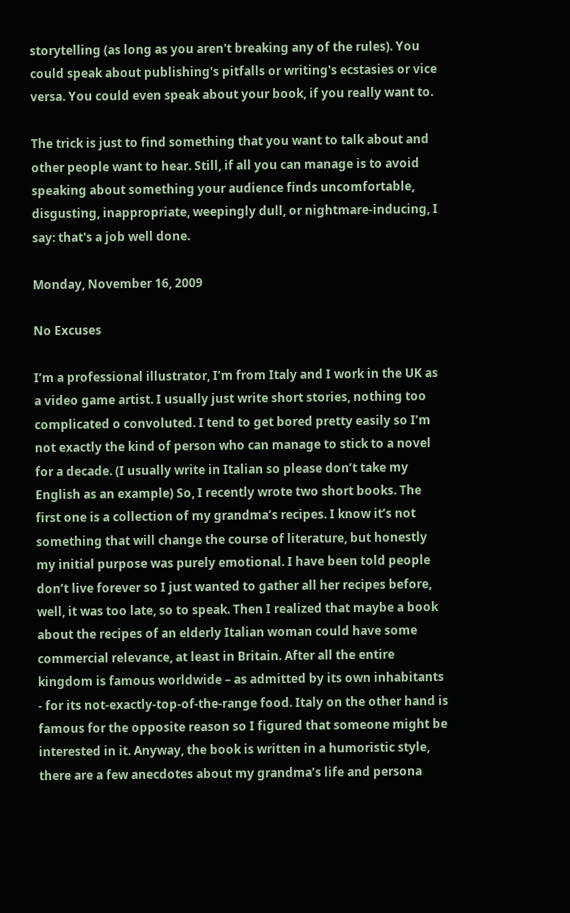storytelling (as long as you aren't breaking any of the rules). You could speak about publishing's pitfalls or writing's ecstasies or vice versa. You could even speak about your book, if you really want to.

The trick is just to find something that you want to talk about and other people want to hear. Still, if all you can manage is to avoid speaking about something your audience finds uncomfortable, disgusting, inappropriate, weepingly dull, or nightmare-inducing, I say: that's a job well done.

Monday, November 16, 2009

No Excuses

I’m a professional illustrator, I’m from Italy and I work in the UK as a video game artist. I usually just write short stories, nothing too complicated o convoluted. I tend to get bored pretty easily so I’m not exactly the kind of person who can manage to stick to a novel for a decade. (I usually write in Italian so please don’t take my English as an example) So, I recently wrote two short books. The first one is a collection of my grandma’s recipes. I know it’s not something that will change the course of literature, but honestly my initial purpose was purely emotional. I have been told people don’t live forever so I just wanted to gather all her recipes before, well, it was too late, so to speak. Then I realized that maybe a book about the recipes of an elderly Italian woman could have some commercial relevance, at least in Britain. After all the entire kingdom is famous worldwide – as admitted by its own inhabitants - for its not-exactly-top-of-the-range food. Italy on the other hand is famous for the opposite reason so I figured that someone might be interested in it. Anyway, the book is written in a humoristic style, there are a few anecdotes about my grandma’s life and persona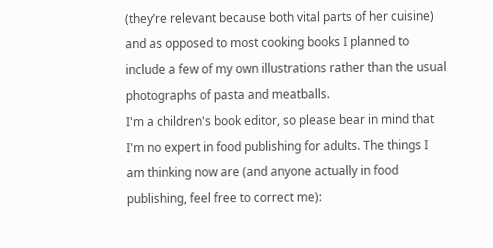(they’re relevant because both vital parts of her cuisine) and as opposed to most cooking books I planned to include a few of my own illustrations rather than the usual photographs of pasta and meatballs.
I'm a children's book editor, so please bear in mind that I'm no expert in food publishing for adults. The things I am thinking now are (and anyone actually in food publishing, feel free to correct me):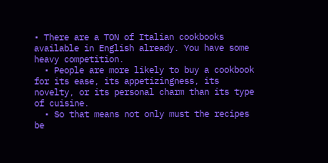• There are a TON of Italian cookbooks available in English already. You have some heavy competition.
  • People are more likely to buy a cookbook for its ease, its appetizingness, its novelty, or its personal charm than its type of cuisine.
  • So that means not only must the recipes be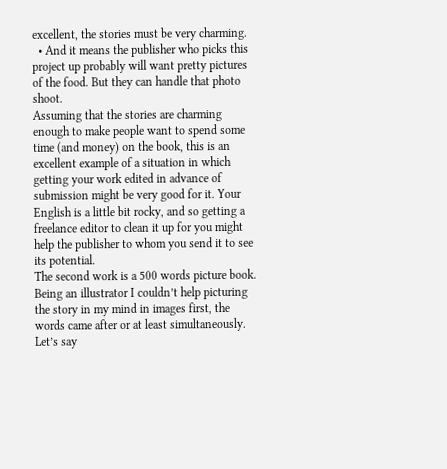excellent, the stories must be very charming.
  • And it means the publisher who picks this project up probably will want pretty pictures of the food. But they can handle that photo shoot.
Assuming that the stories are charming enough to make people want to spend some time (and money) on the book, this is an excellent example of a situation in which getting your work edited in advance of submission might be very good for it. Your English is a little bit rocky, and so getting a freelance editor to clean it up for you might help the publisher to whom you send it to see its potential.
The second work is a 500 words picture book. Being an illustrator I couldn’t help picturing the story in my mind in images first, the words came after or at least simultaneously. Let’s say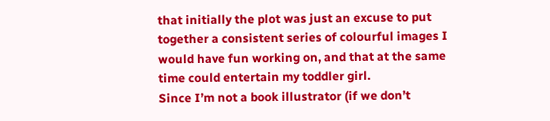that initially the plot was just an excuse to put together a consistent series of colourful images I would have fun working on, and that at the same time could entertain my toddler girl.
Since I’m not a book illustrator (if we don’t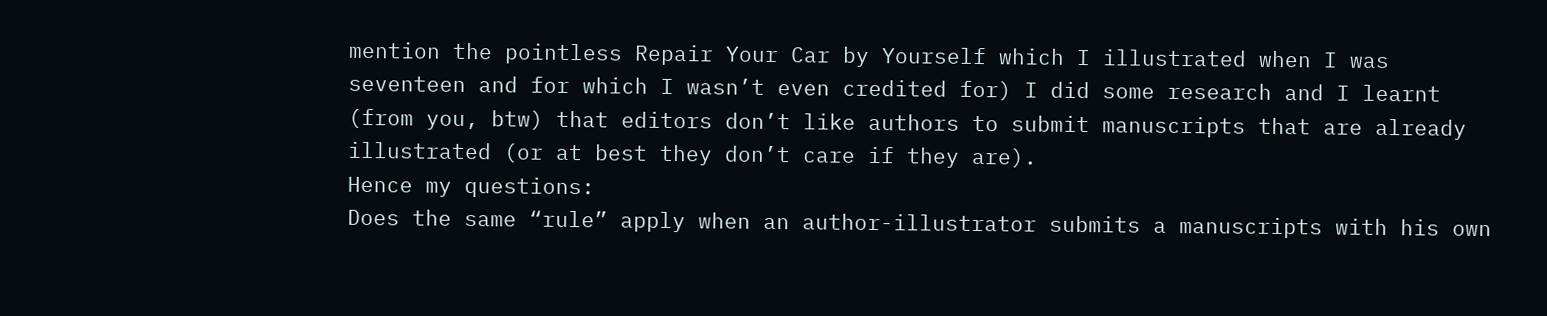mention the pointless Repair Your Car by Yourself which I illustrated when I was seventeen and for which I wasn’t even credited for) I did some research and I learnt (from you, btw) that editors don’t like authors to submit manuscripts that are already illustrated (or at best they don’t care if they are).
Hence my questions:
Does the same “rule” apply when an author-illustrator submits a manuscripts with his own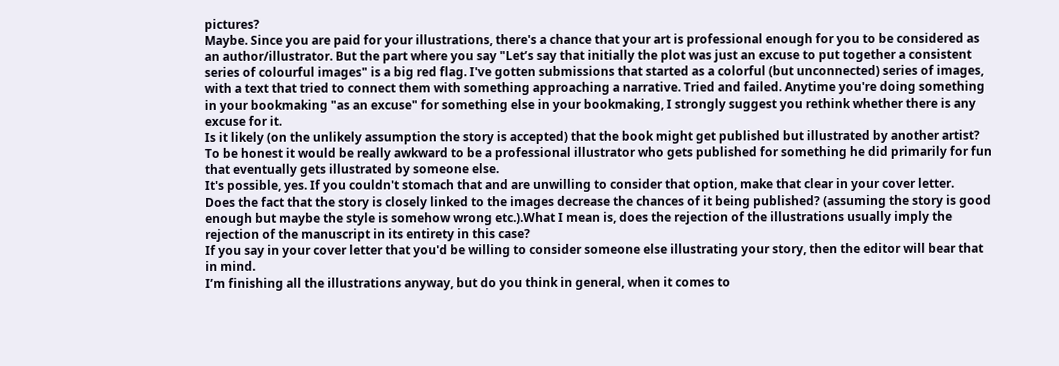pictures?
Maybe. Since you are paid for your illustrations, there's a chance that your art is professional enough for you to be considered as an author/illustrator. But the part where you say "Let’s say that initially the plot was just an excuse to put together a consistent series of colourful images" is a big red flag. I've gotten submissions that started as a colorful (but unconnected) series of images, with a text that tried to connect them with something approaching a narrative. Tried and failed. Anytime you're doing something in your bookmaking "as an excuse" for something else in your bookmaking, I strongly suggest you rethink whether there is any excuse for it.
Is it likely (on the unlikely assumption the story is accepted) that the book might get published but illustrated by another artist? To be honest it would be really awkward to be a professional illustrator who gets published for something he did primarily for fun that eventually gets illustrated by someone else.
It's possible, yes. If you couldn't stomach that and are unwilling to consider that option, make that clear in your cover letter.
Does the fact that the story is closely linked to the images decrease the chances of it being published? (assuming the story is good enough but maybe the style is somehow wrong etc.).What I mean is, does the rejection of the illustrations usually imply the rejection of the manuscript in its entirety in this case?
If you say in your cover letter that you'd be willing to consider someone else illustrating your story, then the editor will bear that in mind.
I’m finishing all the illustrations anyway, but do you think in general, when it comes to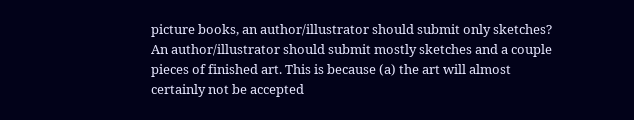picture books, an author/illustrator should submit only sketches?
An author/illustrator should submit mostly sketches and a couple pieces of finished art. This is because (a) the art will almost certainly not be accepted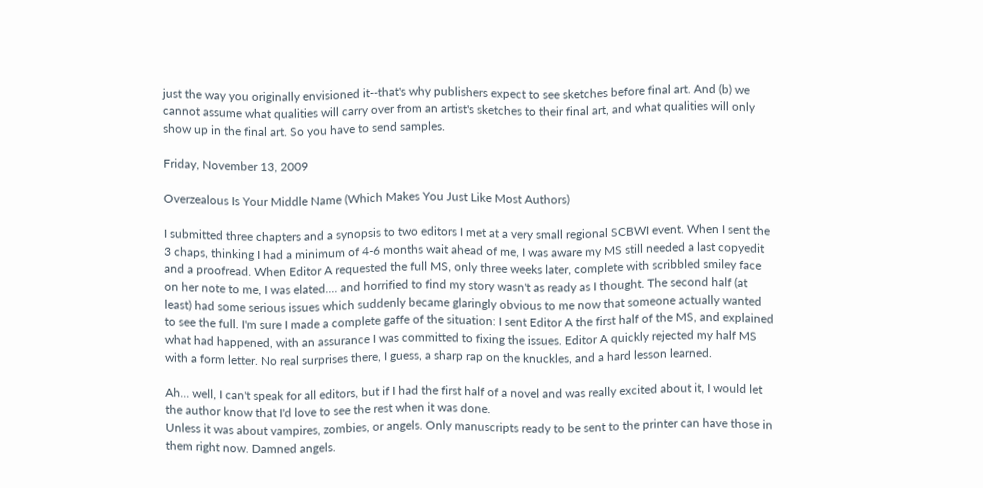just the way you originally envisioned it--that's why publishers expect to see sketches before final art. And (b) we cannot assume what qualities will carry over from an artist's sketches to their final art, and what qualities will only show up in the final art. So you have to send samples.

Friday, November 13, 2009

Overzealous Is Your Middle Name (Which Makes You Just Like Most Authors)

I submitted three chapters and a synopsis to two editors I met at a very small regional SCBWI event. When I sent the 3 chaps, thinking I had a minimum of 4-6 months wait ahead of me, I was aware my MS still needed a last copyedit and a proofread. When Editor A requested the full MS, only three weeks later, complete with scribbled smiley face on her note to me, I was elated.... and horrified to find my story wasn't as ready as I thought. The second half (at least) had some serious issues which suddenly became glaringly obvious to me now that someone actually wanted to see the full. I'm sure I made a complete gaffe of the situation: I sent Editor A the first half of the MS, and explained what had happened, with an assurance I was committed to fixing the issues. Editor A quickly rejected my half MS with a form letter. No real surprises there, I guess, a sharp rap on the knuckles, and a hard lesson learned.

Ah... well, I can't speak for all editors, but if I had the first half of a novel and was really excited about it, I would let the author know that I'd love to see the rest when it was done.
Unless it was about vampires, zombies, or angels. Only manuscripts ready to be sent to the printer can have those in them right now. Damned angels.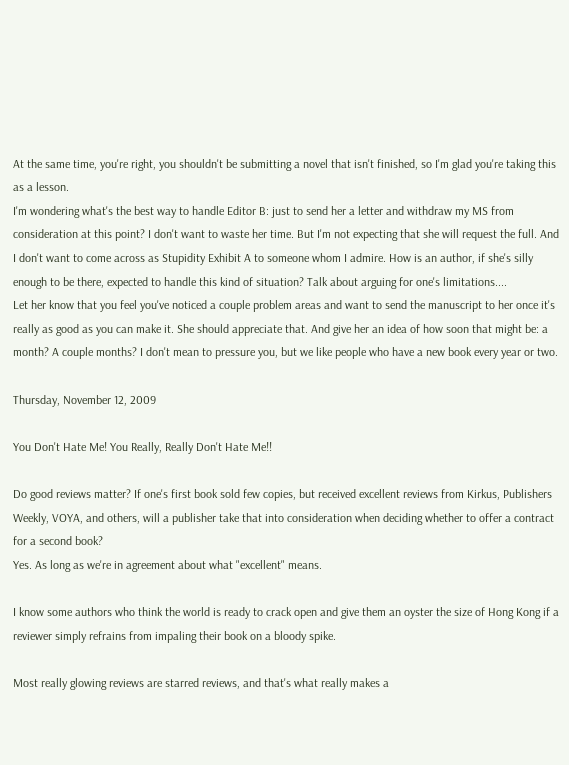At the same time, you're right, you shouldn't be submitting a novel that isn't finished, so I'm glad you're taking this as a lesson.
I'm wondering what's the best way to handle Editor B: just to send her a letter and withdraw my MS from consideration at this point? I don't want to waste her time. But I'm not expecting that she will request the full. And I don't want to come across as Stupidity Exhibit A to someone whom I admire. How is an author, if she's silly enough to be there, expected to handle this kind of situation? Talk about arguing for one's limitations....
Let her know that you feel you've noticed a couple problem areas and want to send the manuscript to her once it's really as good as you can make it. She should appreciate that. And give her an idea of how soon that might be: a month? A couple months? I don't mean to pressure you, but we like people who have a new book every year or two.

Thursday, November 12, 2009

You Don't Hate Me! You Really, Really Don't Hate Me!!

Do good reviews matter? If one's first book sold few copies, but received excellent reviews from Kirkus, Publishers Weekly, VOYA, and others, will a publisher take that into consideration when deciding whether to offer a contract for a second book?
Yes. As long as we're in agreement about what "excellent" means.

I know some authors who think the world is ready to crack open and give them an oyster the size of Hong Kong if a reviewer simply refrains from impaling their book on a bloody spike.

Most really glowing reviews are starred reviews, and that's what really makes a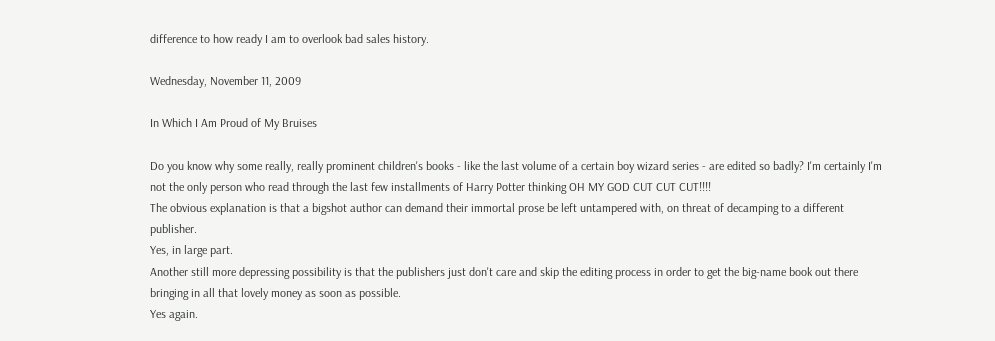difference to how ready I am to overlook bad sales history.

Wednesday, November 11, 2009

In Which I Am Proud of My Bruises

Do you know why some really, really prominent children's books - like the last volume of a certain boy wizard series - are edited so badly? I'm certainly I'm not the only person who read through the last few installments of Harry Potter thinking OH MY GOD CUT CUT CUT!!!!
The obvious explanation is that a bigshot author can demand their immortal prose be left untampered with, on threat of decamping to a different publisher.
Yes, in large part.
Another still more depressing possibility is that the publishers just don't care and skip the editing process in order to get the big-name book out there bringing in all that lovely money as soon as possible.
Yes again.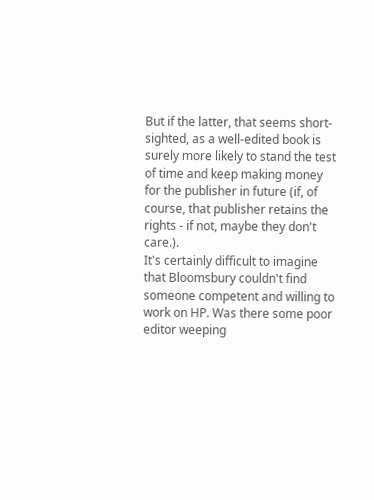But if the latter, that seems short-sighted, as a well-edited book is surely more likely to stand the test of time and keep making money for the publisher in future (if, of course, that publisher retains the rights - if not, maybe they don't care.).
It's certainly difficult to imagine that Bloomsbury couldn't find someone competent and willing to work on HP. Was there some poor editor weeping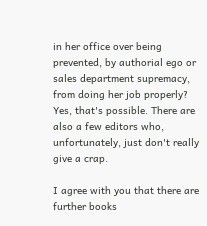in her office over being prevented, by authorial ego or sales department supremacy, from doing her job properly?
Yes, that's possible. There are also a few editors who, unfortunately, just don't really give a crap.

I agree with you that there are further books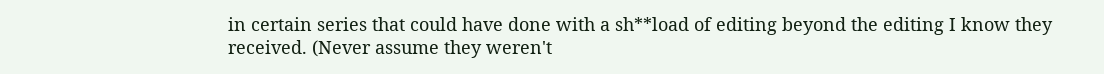in certain series that could have done with a sh**load of editing beyond the editing I know they received. (Never assume they weren't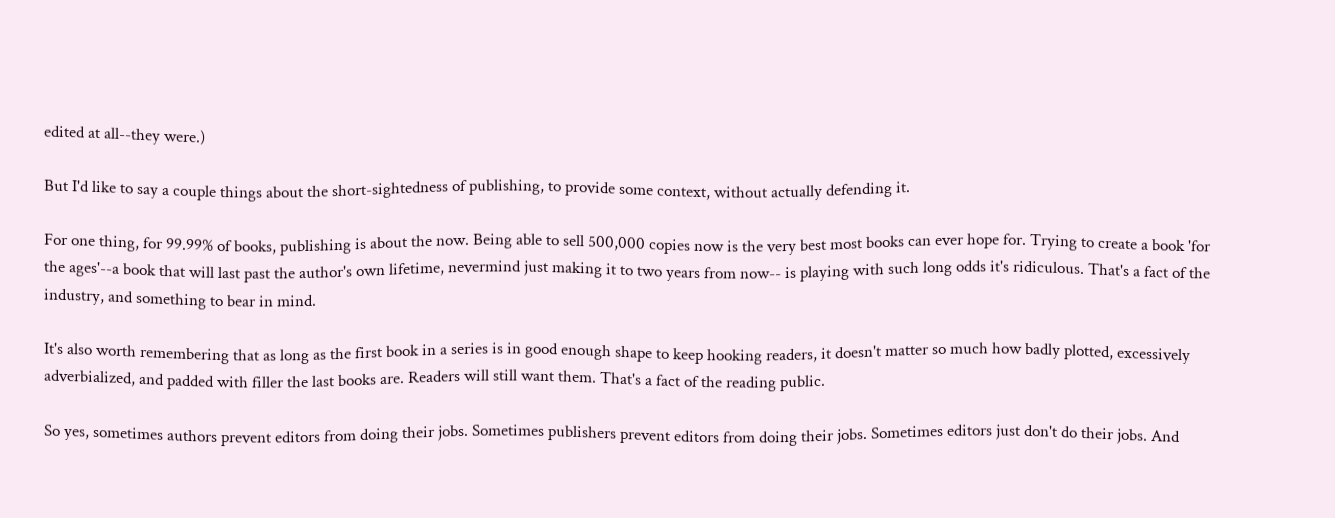edited at all--they were.)

But I'd like to say a couple things about the short-sightedness of publishing, to provide some context, without actually defending it.

For one thing, for 99.99% of books, publishing is about the now. Being able to sell 500,000 copies now is the very best most books can ever hope for. Trying to create a book 'for the ages'--a book that will last past the author's own lifetime, nevermind just making it to two years from now-- is playing with such long odds it's ridiculous. That's a fact of the industry, and something to bear in mind.

It's also worth remembering that as long as the first book in a series is in good enough shape to keep hooking readers, it doesn't matter so much how badly plotted, excessively adverbialized, and padded with filler the last books are. Readers will still want them. That's a fact of the reading public.

So yes, sometimes authors prevent editors from doing their jobs. Sometimes publishers prevent editors from doing their jobs. Sometimes editors just don't do their jobs. And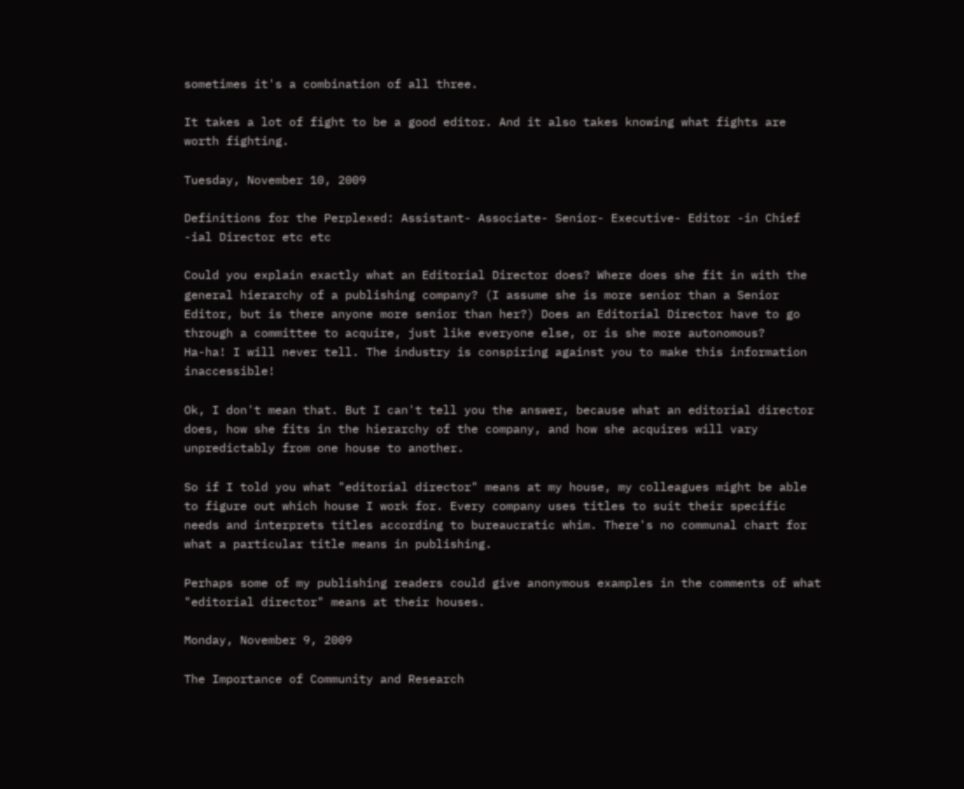sometimes it's a combination of all three.

It takes a lot of fight to be a good editor. And it also takes knowing what fights are worth fighting.

Tuesday, November 10, 2009

Definitions for the Perplexed: Assistant- Associate- Senior- Executive- Editor -in Chief -ial Director etc etc

Could you explain exactly what an Editorial Director does? Where does she fit in with the general hierarchy of a publishing company? (I assume she is more senior than a Senior Editor, but is there anyone more senior than her?) Does an Editorial Director have to go through a committee to acquire, just like everyone else, or is she more autonomous?
Ha-ha! I will never tell. The industry is conspiring against you to make this information inaccessible!

Ok, I don't mean that. But I can't tell you the answer, because what an editorial director does, how she fits in the hierarchy of the company, and how she acquires will vary unpredictably from one house to another.

So if I told you what "editorial director" means at my house, my colleagues might be able to figure out which house I work for. Every company uses titles to suit their specific needs and interprets titles according to bureaucratic whim. There's no communal chart for what a particular title means in publishing.

Perhaps some of my publishing readers could give anonymous examples in the comments of what "editorial director" means at their houses.

Monday, November 9, 2009

The Importance of Community and Research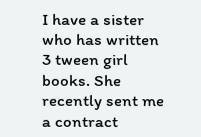I have a sister who has written 3 tween girl books. She recently sent me a contract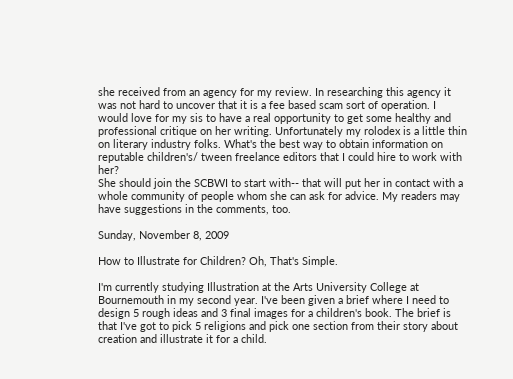she received from an agency for my review. In researching this agency it was not hard to uncover that it is a fee based scam sort of operation. I would love for my sis to have a real opportunity to get some healthy and professional critique on her writing. Unfortunately my rolodex is a little thin on literary industry folks. What's the best way to obtain information on reputable children's/ tween freelance editors that I could hire to work with her?
She should join the SCBWI to start with-- that will put her in contact with a whole community of people whom she can ask for advice. My readers may have suggestions in the comments, too.

Sunday, November 8, 2009

How to Illustrate for Children? Oh, That's Simple.

I'm currently studying Illustration at the Arts University College at Bournemouth in my second year. I've been given a brief where I need to design 5 rough ideas and 3 final images for a children's book. The brief is that I've got to pick 5 religions and pick one section from their story about creation and illustrate it for a child.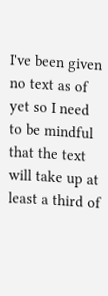I've been given no text as of yet so I need to be mindful that the text will take up at least a third of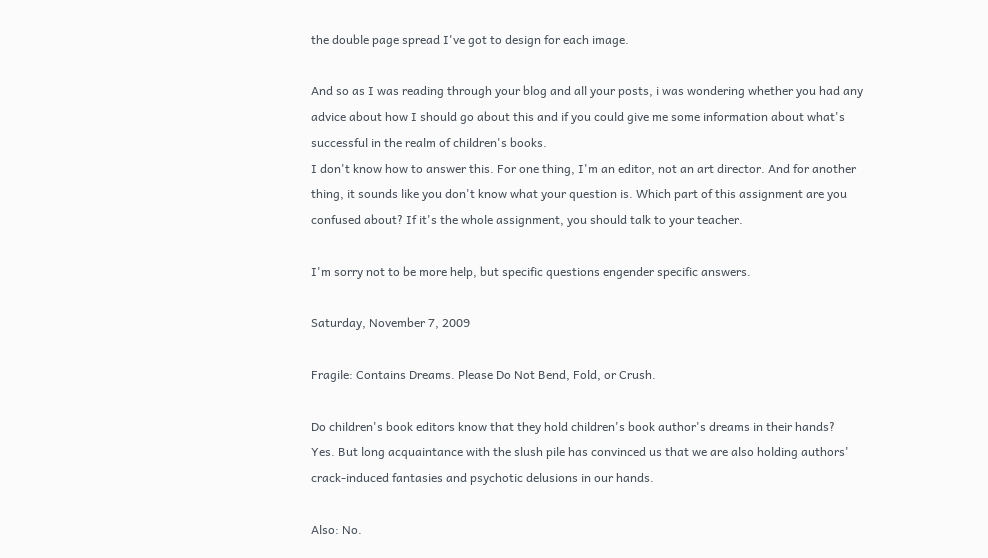the double page spread I've got to design for each image.

And so as I was reading through your blog and all your posts, i was wondering whether you had any advice about how I should go about this and if you could give me some information about what's successful in the realm of children's books.
I don't know how to answer this. For one thing, I'm an editor, not an art director. And for another thing, it sounds like you don't know what your question is. Which part of this assignment are you confused about? If it's the whole assignment, you should talk to your teacher.

I'm sorry not to be more help, but specific questions engender specific answers.

Saturday, November 7, 2009

Fragile: Contains Dreams. Please Do Not Bend, Fold, or Crush.

Do children's book editors know that they hold children's book author's dreams in their hands?
Yes. But long acquaintance with the slush pile has convinced us that we are also holding authors' crack-induced fantasies and psychotic delusions in our hands.

Also: No.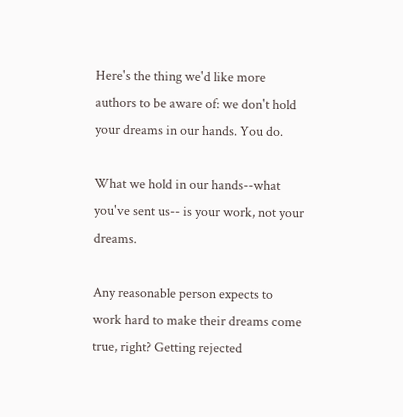Here's the thing we'd like more authors to be aware of: we don't hold your dreams in our hands. You do.

What we hold in our hands--what you've sent us-- is your work, not your dreams.

Any reasonable person expects to work hard to make their dreams come true, right? Getting rejected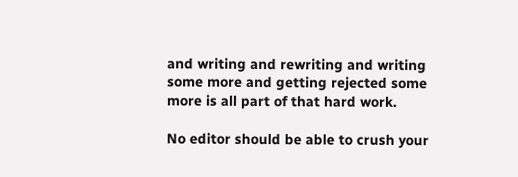and writing and rewriting and writing some more and getting rejected some more is all part of that hard work.

No editor should be able to crush your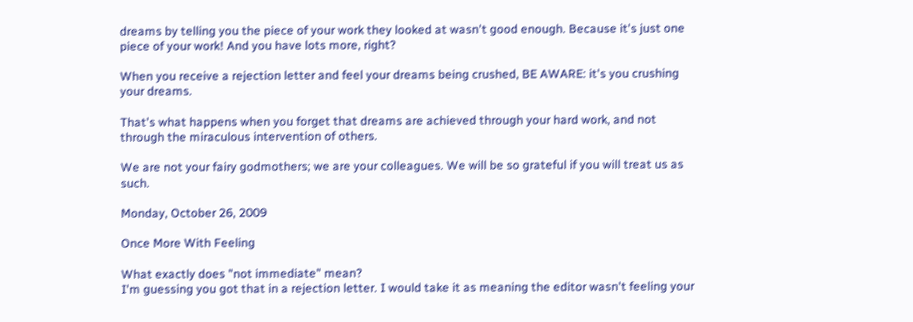dreams by telling you the piece of your work they looked at wasn't good enough. Because it's just one piece of your work! And you have lots more, right?

When you receive a rejection letter and feel your dreams being crushed, BE AWARE: it's you crushing your dreams.

That's what happens when you forget that dreams are achieved through your hard work, and not through the miraculous intervention of others.

We are not your fairy godmothers; we are your colleagues. We will be so grateful if you will treat us as such.

Monday, October 26, 2009

Once More With Feeling

What exactly does "not immediate" mean?
I'm guessing you got that in a rejection letter. I would take it as meaning the editor wasn't feeling your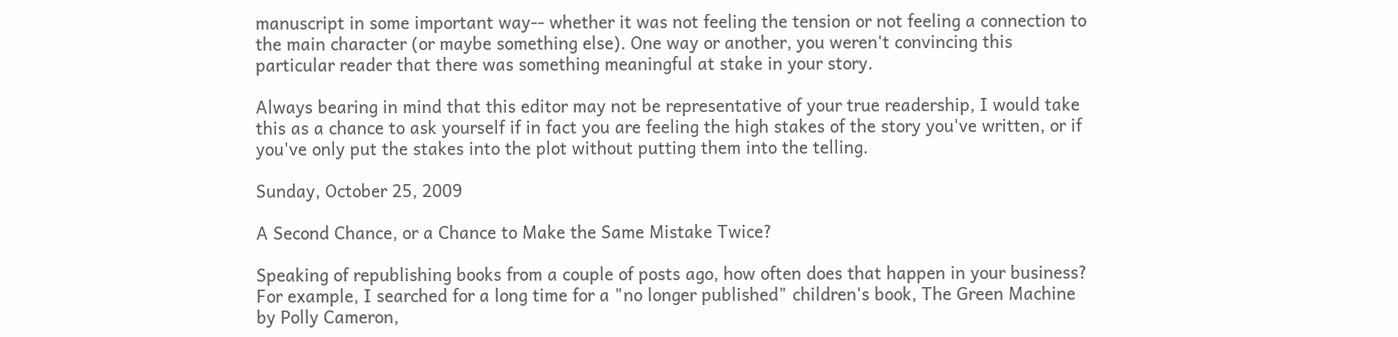manuscript in some important way-- whether it was not feeling the tension or not feeling a connection to the main character (or maybe something else). One way or another, you weren't convincing this particular reader that there was something meaningful at stake in your story.

Always bearing in mind that this editor may not be representative of your true readership, I would take this as a chance to ask yourself if in fact you are feeling the high stakes of the story you've written, or if you've only put the stakes into the plot without putting them into the telling.

Sunday, October 25, 2009

A Second Chance, or a Chance to Make the Same Mistake Twice?

Speaking of republishing books from a couple of posts ago, how often does that happen in your business? For example, I searched for a long time for a "no longer published" children's book, The Green Machine by Polly Cameron,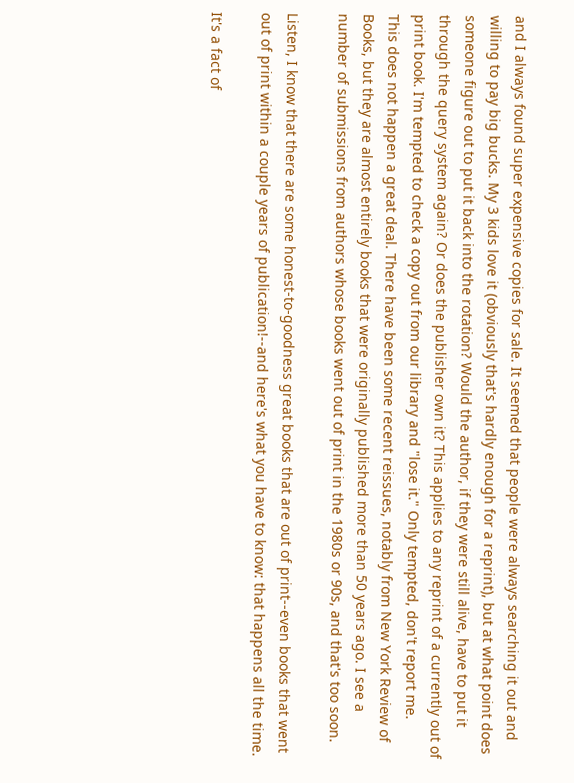and I always found super expensive copies for sale. It seemed that people were always searching it out and willing to pay big bucks. My 3 kids love it (obviously that's hardly enough for a reprint), but at what point does someone figure out to put it back into the rotation? Would the author, if they were still alive, have to put it through the query system again? Or does the publisher own it? This applies to any reprint of a currently out of print book. I'm tempted to check a copy out from our library and "lose it." Only tempted, don't report me.
This does not happen a great deal. There have been some recent reissues, notably from New York Review of Books, but they are almost entirely books that were originally published more than 50 years ago. I see a number of submissions from authors whose books went out of print in the 1980s or 90s, and that's too soon.

Listen, I know that there are some honest-to-goodness great books that are out of print--even books that went out of print within a couple years of publication!--and here's what you have to know: that happens all the time.

It's a fact of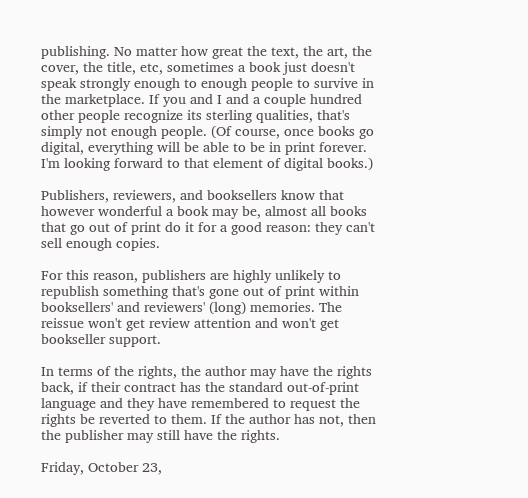publishing. No matter how great the text, the art, the cover, the title, etc, sometimes a book just doesn't speak strongly enough to enough people to survive in the marketplace. If you and I and a couple hundred other people recognize its sterling qualities, that's simply not enough people. (Of course, once books go digital, everything will be able to be in print forever. I'm looking forward to that element of digital books.)

Publishers, reviewers, and booksellers know that however wonderful a book may be, almost all books that go out of print do it for a good reason: they can't sell enough copies.

For this reason, publishers are highly unlikely to republish something that's gone out of print within booksellers' and reviewers' (long) memories. The reissue won't get review attention and won't get bookseller support.

In terms of the rights, the author may have the rights back, if their contract has the standard out-of-print language and they have remembered to request the rights be reverted to them. If the author has not, then the publisher may still have the rights.

Friday, October 23,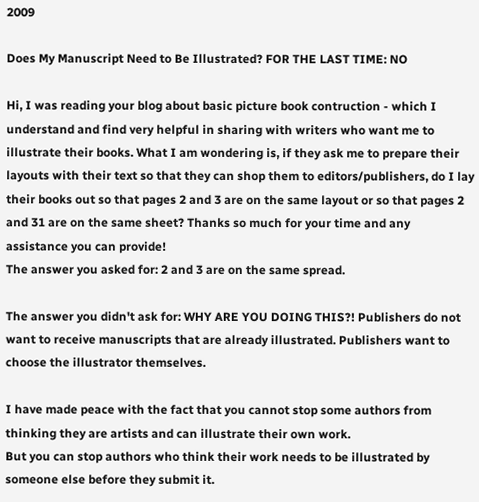2009

Does My Manuscript Need to Be Illustrated? FOR THE LAST TIME: NO

Hi, I was reading your blog about basic picture book contruction - which I understand and find very helpful in sharing with writers who want me to illustrate their books. What I am wondering is, if they ask me to prepare their layouts with their text so that they can shop them to editors/publishers, do I lay their books out so that pages 2 and 3 are on the same layout or so that pages 2 and 31 are on the same sheet? Thanks so much for your time and any assistance you can provide!
The answer you asked for: 2 and 3 are on the same spread.

The answer you didn't ask for: WHY ARE YOU DOING THIS?! Publishers do not want to receive manuscripts that are already illustrated. Publishers want to choose the illustrator themselves.

I have made peace with the fact that you cannot stop some authors from thinking they are artists and can illustrate their own work.
But you can stop authors who think their work needs to be illustrated by someone else before they submit it.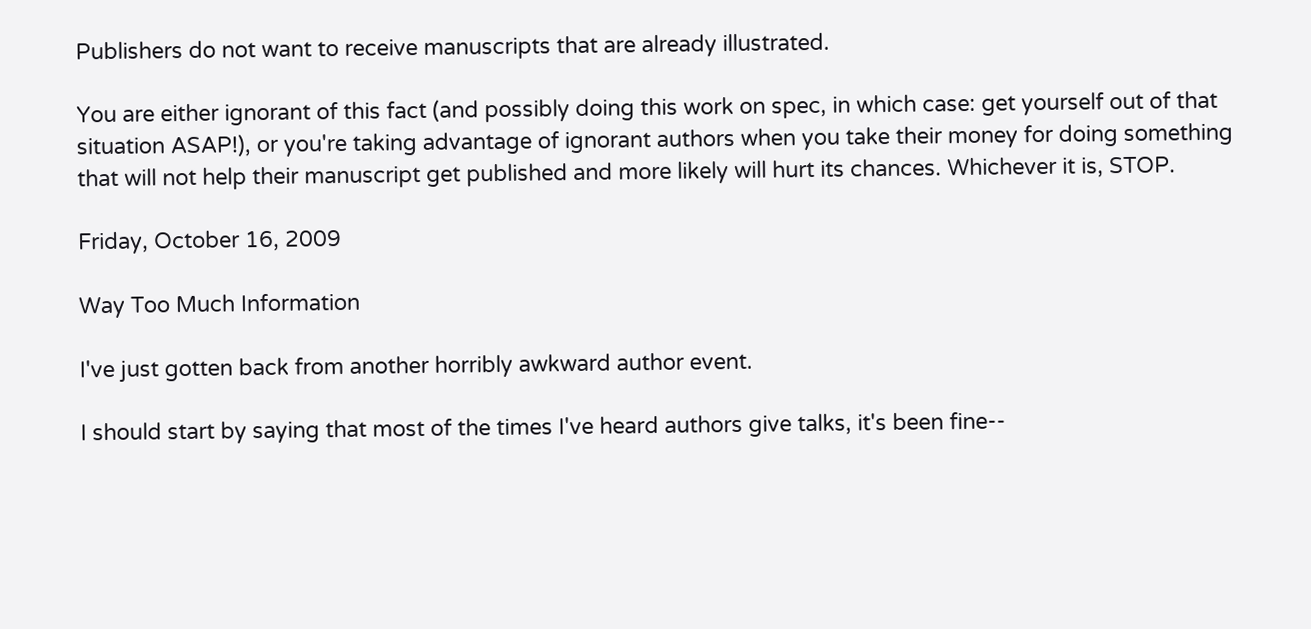Publishers do not want to receive manuscripts that are already illustrated.

You are either ignorant of this fact (and possibly doing this work on spec, in which case: get yourself out of that situation ASAP!), or you're taking advantage of ignorant authors when you take their money for doing something that will not help their manuscript get published and more likely will hurt its chances. Whichever it is, STOP.

Friday, October 16, 2009

Way Too Much Information

I've just gotten back from another horribly awkward author event.

I should start by saying that most of the times I've heard authors give talks, it's been fine--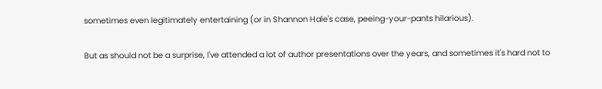sometimes even legitimately entertaining (or in Shannon Hale's case, peeing-your-pants hilarious).

But as should not be a surprise, I've attended a lot of author presentations over the years, and sometimes it's hard not to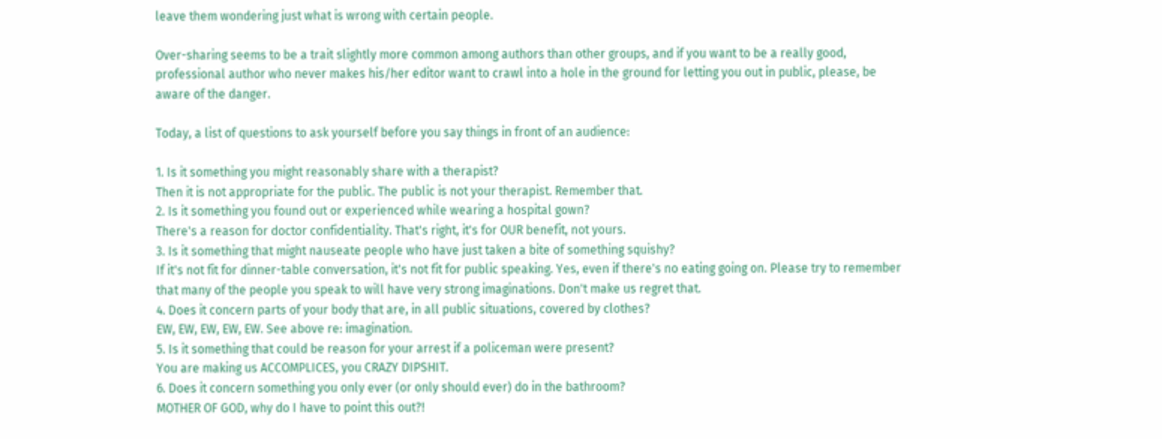leave them wondering just what is wrong with certain people.

Over-sharing seems to be a trait slightly more common among authors than other groups, and if you want to be a really good, professional author who never makes his/her editor want to crawl into a hole in the ground for letting you out in public, please, be aware of the danger.

Today, a list of questions to ask yourself before you say things in front of an audience:

1. Is it something you might reasonably share with a therapist?
Then it is not appropriate for the public. The public is not your therapist. Remember that.
2. Is it something you found out or experienced while wearing a hospital gown?
There's a reason for doctor confidentiality. That's right, it's for OUR benefit, not yours.
3. Is it something that might nauseate people who have just taken a bite of something squishy?
If it's not fit for dinner-table conversation, it's not fit for public speaking. Yes, even if there's no eating going on. Please try to remember that many of the people you speak to will have very strong imaginations. Don't make us regret that.
4. Does it concern parts of your body that are, in all public situations, covered by clothes?
EW, EW, EW, EW, EW. See above re: imagination.
5. Is it something that could be reason for your arrest if a policeman were present?
You are making us ACCOMPLICES, you CRAZY DIPSHIT.
6. Does it concern something you only ever (or only should ever) do in the bathroom?
MOTHER OF GOD, why do I have to point this out?!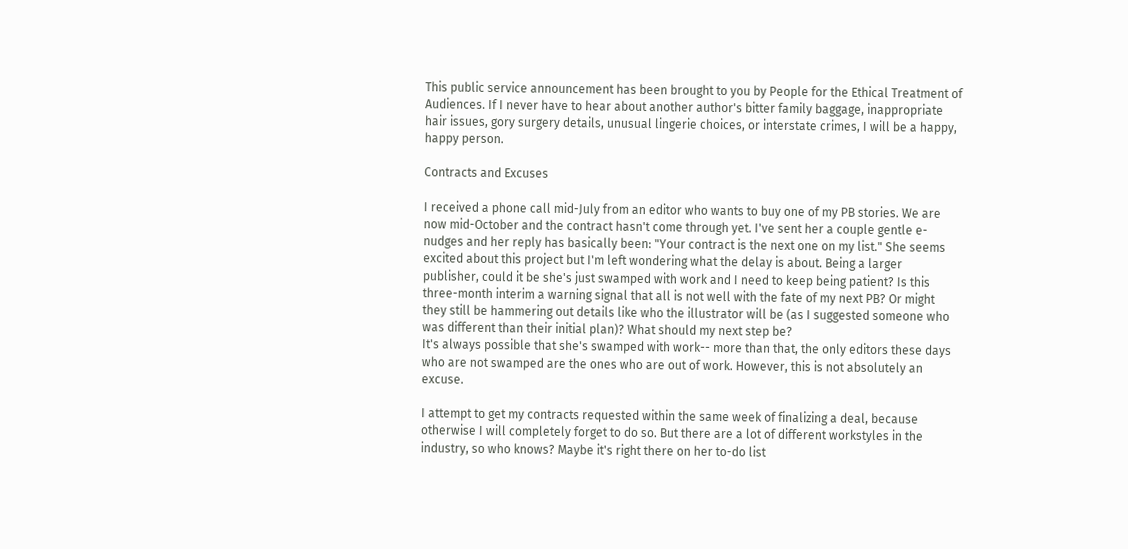This public service announcement has been brought to you by People for the Ethical Treatment of Audiences. If I never have to hear about another author's bitter family baggage, inappropriate hair issues, gory surgery details, unusual lingerie choices, or interstate crimes, I will be a happy, happy person.

Contracts and Excuses

I received a phone call mid-July from an editor who wants to buy one of my PB stories. We are now mid-October and the contract hasn't come through yet. I've sent her a couple gentle e-nudges and her reply has basically been: "Your contract is the next one on my list." She seems excited about this project but I'm left wondering what the delay is about. Being a larger publisher, could it be she's just swamped with work and I need to keep being patient? Is this three-month interim a warning signal that all is not well with the fate of my next PB? Or might they still be hammering out details like who the illustrator will be (as I suggested someone who was different than their initial plan)? What should my next step be?
It's always possible that she's swamped with work-- more than that, the only editors these days who are not swamped are the ones who are out of work. However, this is not absolutely an excuse.

I attempt to get my contracts requested within the same week of finalizing a deal, because otherwise I will completely forget to do so. But there are a lot of different workstyles in the industry, so who knows? Maybe it's right there on her to-do list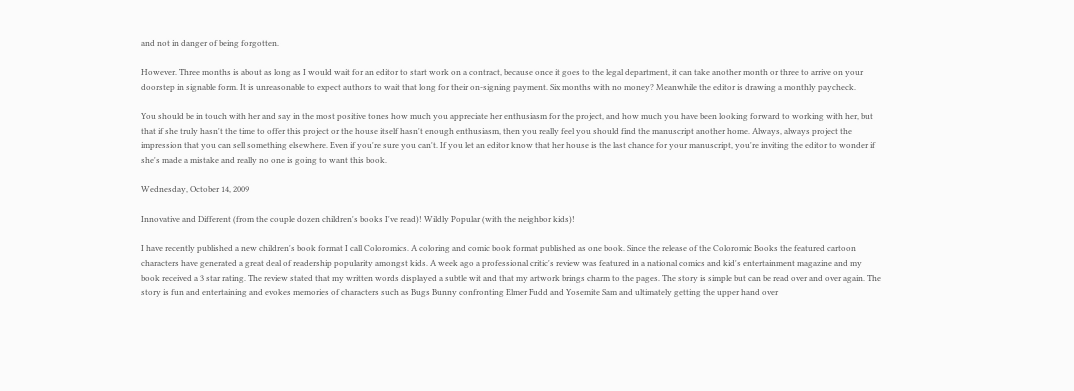and not in danger of being forgotten.

However. Three months is about as long as I would wait for an editor to start work on a contract, because once it goes to the legal department, it can take another month or three to arrive on your doorstep in signable form. It is unreasonable to expect authors to wait that long for their on-signing payment. Six months with no money? Meanwhile the editor is drawing a monthly paycheck.

You should be in touch with her and say in the most positive tones how much you appreciate her enthusiasm for the project, and how much you have been looking forward to working with her, but that if she truly hasn't the time to offer this project or the house itself hasn't enough enthusiasm, then you really feel you should find the manuscript another home. Always, always project the impression that you can sell something elsewhere. Even if you're sure you can't. If you let an editor know that her house is the last chance for your manuscript, you're inviting the editor to wonder if she's made a mistake and really no one is going to want this book.

Wednesday, October 14, 2009

Innovative and Different (from the couple dozen children's books I've read)! Wildly Popular (with the neighbor kids)!

I have recently published a new children's book format I call Coloromics. A coloring and comic book format published as one book. Since the release of the Coloromic Books the featured cartoon characters have generated a great deal of readership popularity amongst kids. A week ago a professional critic's review was featured in a national comics and kid's entertainment magazine and my book received a 3 star rating. The review stated that my written words displayed a subtle wit and that my artwork brings charm to the pages. The story is simple but can be read over and over again. The story is fun and entertaining and evokes memories of characters such as Bugs Bunny confronting Elmer Fudd and Yosemite Sam and ultimately getting the upper hand over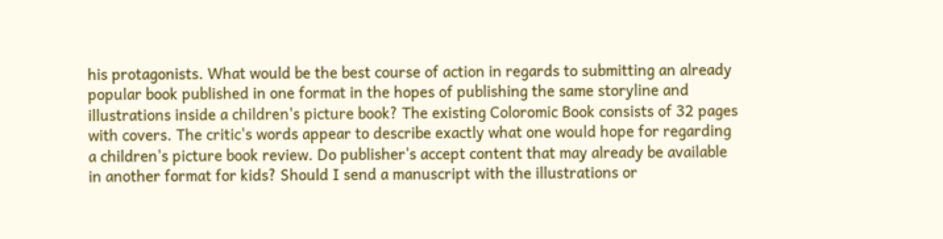his protagonists. What would be the best course of action in regards to submitting an already popular book published in one format in the hopes of publishing the same storyline and illustrations inside a children's picture book? The existing Coloromic Book consists of 32 pages with covers. The critic's words appear to describe exactly what one would hope for regarding a children's picture book review. Do publisher's accept content that may already be available in another format for kids? Should I send a manuscript with the illustrations or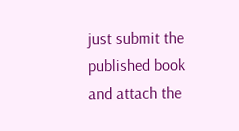just submit the published book and attach the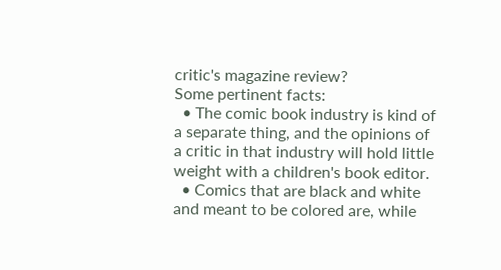critic's magazine review?
Some pertinent facts:
  • The comic book industry is kind of a separate thing, and the opinions of a critic in that industry will hold little weight with a children's book editor.
  • Comics that are black and white and meant to be colored are, while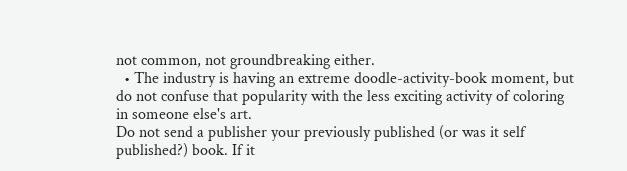not common, not groundbreaking either.
  • The industry is having an extreme doodle-activity-book moment, but do not confuse that popularity with the less exciting activity of coloring in someone else's art.
Do not send a publisher your previously published (or was it self published?) book. If it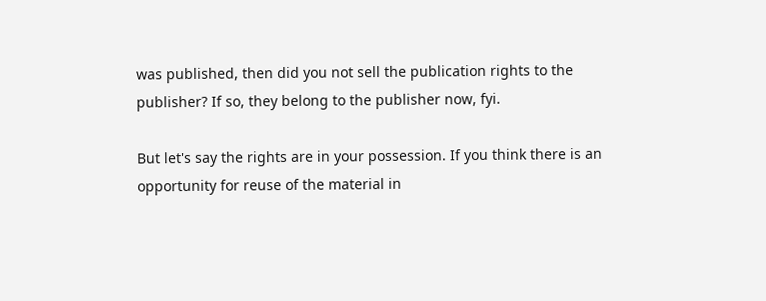was published, then did you not sell the publication rights to the publisher? If so, they belong to the publisher now, fyi.

But let's say the rights are in your possession. If you think there is an opportunity for reuse of the material in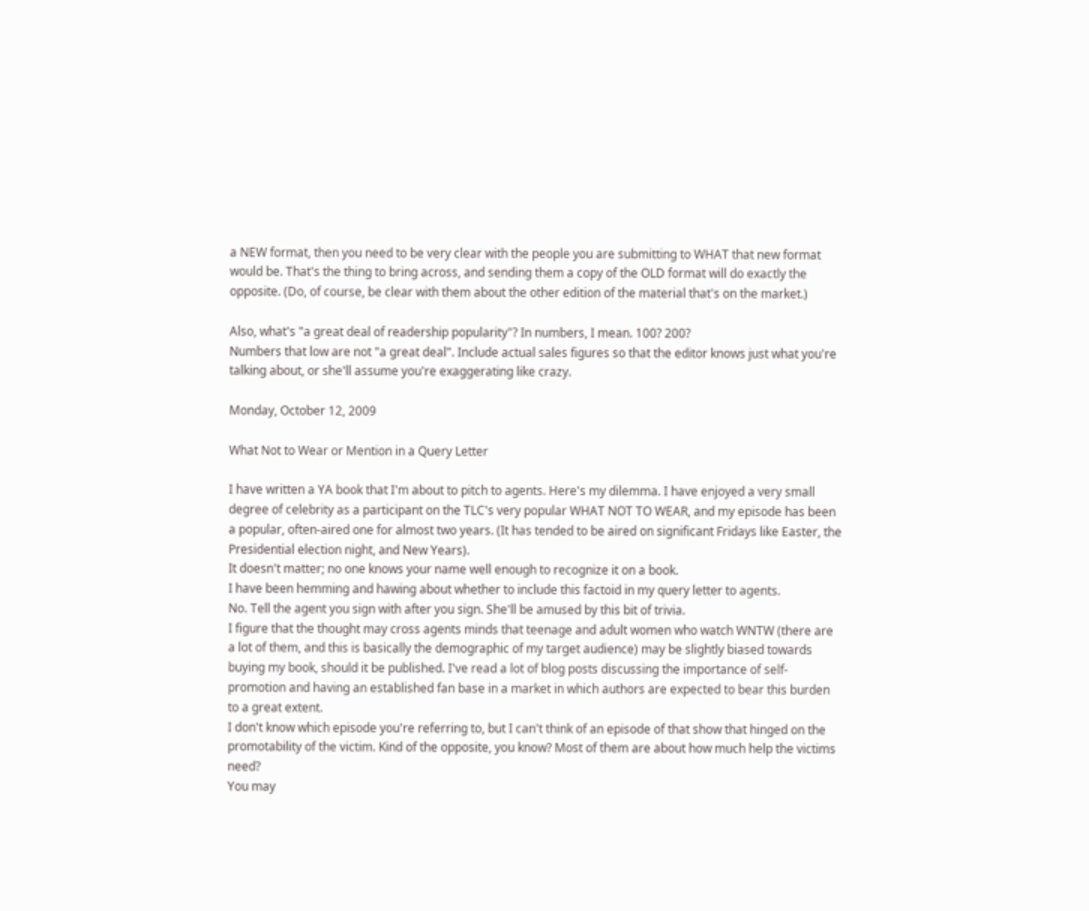a NEW format, then you need to be very clear with the people you are submitting to WHAT that new format would be. That's the thing to bring across, and sending them a copy of the OLD format will do exactly the opposite. (Do, of course, be clear with them about the other edition of the material that's on the market.)

Also, what's "a great deal of readership popularity"? In numbers, I mean. 100? 200?
Numbers that low are not "a great deal". Include actual sales figures so that the editor knows just what you're talking about, or she'll assume you're exaggerating like crazy.

Monday, October 12, 2009

What Not to Wear or Mention in a Query Letter

I have written a YA book that I'm about to pitch to agents. Here's my dilemma. I have enjoyed a very small degree of celebrity as a participant on the TLC's very popular WHAT NOT TO WEAR, and my episode has been a popular, often-aired one for almost two years. (It has tended to be aired on significant Fridays like Easter, the Presidential election night, and New Years).
It doesn't matter; no one knows your name well enough to recognize it on a book.
I have been hemming and hawing about whether to include this factoid in my query letter to agents.
No. Tell the agent you sign with after you sign. She'll be amused by this bit of trivia.
I figure that the thought may cross agents minds that teenage and adult women who watch WNTW (there are a lot of them, and this is basically the demographic of my target audience) may be slightly biased towards buying my book, should it be published. I've read a lot of blog posts discussing the importance of self-promotion and having an established fan base in a market in which authors are expected to bear this burden to a great extent.
I don't know which episode you're referring to, but I can't think of an episode of that show that hinged on the promotability of the victim. Kind of the opposite, you know? Most of them are about how much help the victims need?
You may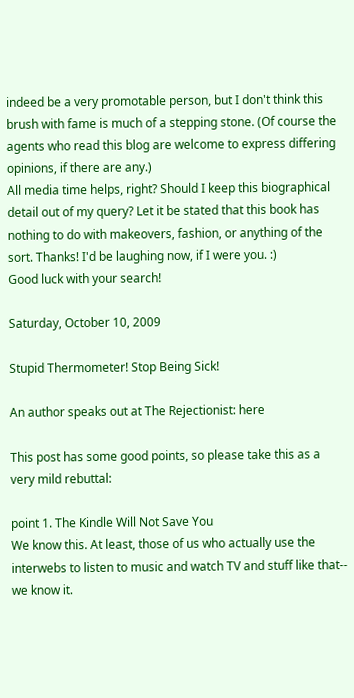indeed be a very promotable person, but I don't think this brush with fame is much of a stepping stone. (Of course the agents who read this blog are welcome to express differing opinions, if there are any.)
All media time helps, right? Should I keep this biographical detail out of my query? Let it be stated that this book has nothing to do with makeovers, fashion, or anything of the sort. Thanks! I'd be laughing now, if I were you. :)
Good luck with your search!

Saturday, October 10, 2009

Stupid Thermometer! Stop Being Sick!

An author speaks out at The Rejectionist: here

This post has some good points, so please take this as a very mild rebuttal:

point 1. The Kindle Will Not Save You
We know this. At least, those of us who actually use the interwebs to listen to music and watch TV and stuff like that-- we know it.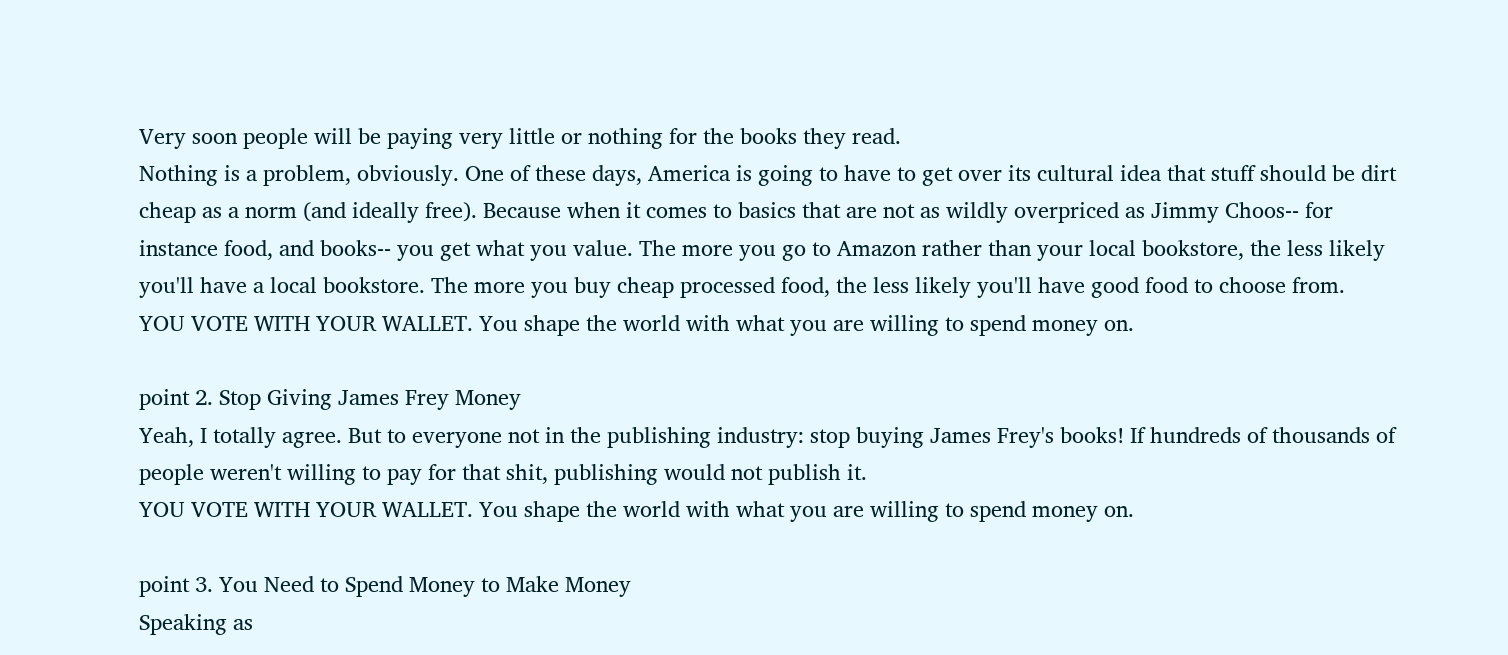Very soon people will be paying very little or nothing for the books they read.
Nothing is a problem, obviously. One of these days, America is going to have to get over its cultural idea that stuff should be dirt cheap as a norm (and ideally free). Because when it comes to basics that are not as wildly overpriced as Jimmy Choos-- for instance food, and books-- you get what you value. The more you go to Amazon rather than your local bookstore, the less likely you'll have a local bookstore. The more you buy cheap processed food, the less likely you'll have good food to choose from.
YOU VOTE WITH YOUR WALLET. You shape the world with what you are willing to spend money on.

point 2. Stop Giving James Frey Money
Yeah, I totally agree. But to everyone not in the publishing industry: stop buying James Frey's books! If hundreds of thousands of people weren't willing to pay for that shit, publishing would not publish it.
YOU VOTE WITH YOUR WALLET. You shape the world with what you are willing to spend money on.

point 3. You Need to Spend Money to Make Money
Speaking as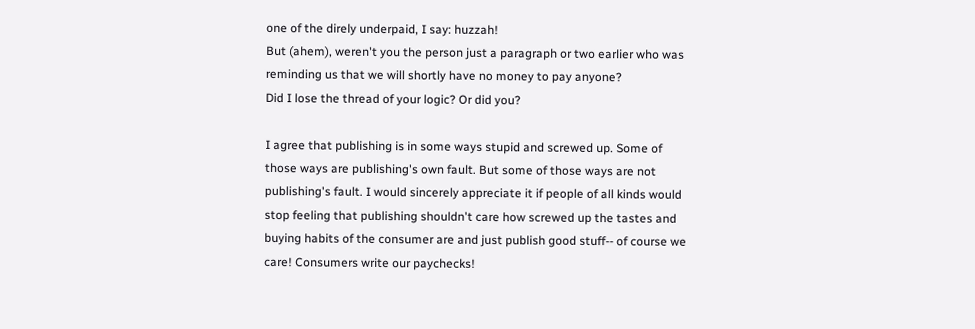one of the direly underpaid, I say: huzzah!
But (ahem), weren't you the person just a paragraph or two earlier who was reminding us that we will shortly have no money to pay anyone?
Did I lose the thread of your logic? Or did you?

I agree that publishing is in some ways stupid and screwed up. Some of those ways are publishing's own fault. But some of those ways are not publishing's fault. I would sincerely appreciate it if people of all kinds would stop feeling that publishing shouldn't care how screwed up the tastes and buying habits of the consumer are and just publish good stuff-- of course we care! Consumers write our paychecks!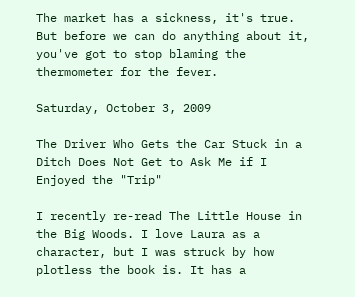The market has a sickness, it's true. But before we can do anything about it, you've got to stop blaming the thermometer for the fever.

Saturday, October 3, 2009

The Driver Who Gets the Car Stuck in a Ditch Does Not Get to Ask Me if I Enjoyed the "Trip"

I recently re-read The Little House in the Big Woods. I love Laura as a character, but I was struck by how plotless the book is. It has a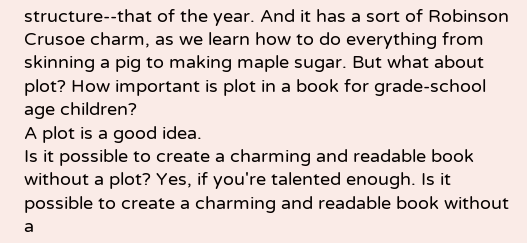structure--that of the year. And it has a sort of Robinson Crusoe charm, as we learn how to do everything from skinning a pig to making maple sugar. But what about plot? How important is plot in a book for grade-school age children?
A plot is a good idea.
Is it possible to create a charming and readable book without a plot? Yes, if you're talented enough. Is it possible to create a charming and readable book without a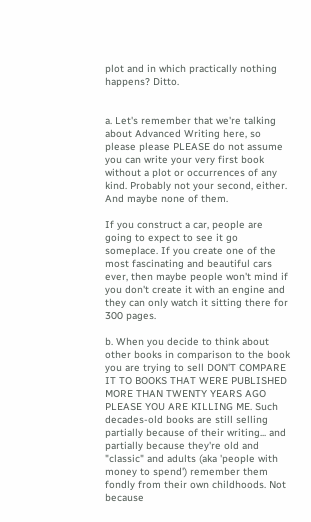plot and in which practically nothing happens? Ditto.


a. Let's remember that we're talking about Advanced Writing here, so please please PLEASE do not assume you can write your very first book without a plot or occurrences of any kind. Probably not your second, either. And maybe none of them.

If you construct a car, people are going to expect to see it go someplace. If you create one of the most fascinating and beautiful cars ever, then maybe people won't mind if you don't create it with an engine and they can only watch it sitting there for 300 pages.

b. When you decide to think about other books in comparison to the book you are trying to sell DON'T COMPARE IT TO BOOKS THAT WERE PUBLISHED MORE THAN TWENTY YEARS AGO PLEASE YOU ARE KILLING ME. Such decades-old books are still selling partially because of their writing... and partially because they're old and "classic" and adults (aka 'people with money to spend') remember them fondly from their own childhoods. Not because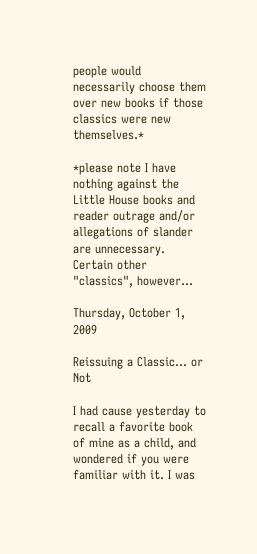people would necessarily choose them over new books if those classics were new themselves.*

*please note I have nothing against the Little House books and reader outrage and/or allegations of slander are unnecessary. Certain other "classics", however...

Thursday, October 1, 2009

Reissuing a Classic... or Not

I had cause yesterday to recall a favorite book of mine as a child, and wondered if you were familiar with it. I was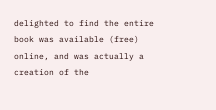delighted to find the entire book was available (free) online, and was actually a creation of the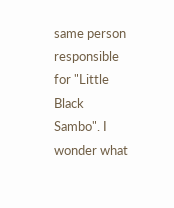same person responsible for "Little Black Sambo". I wonder what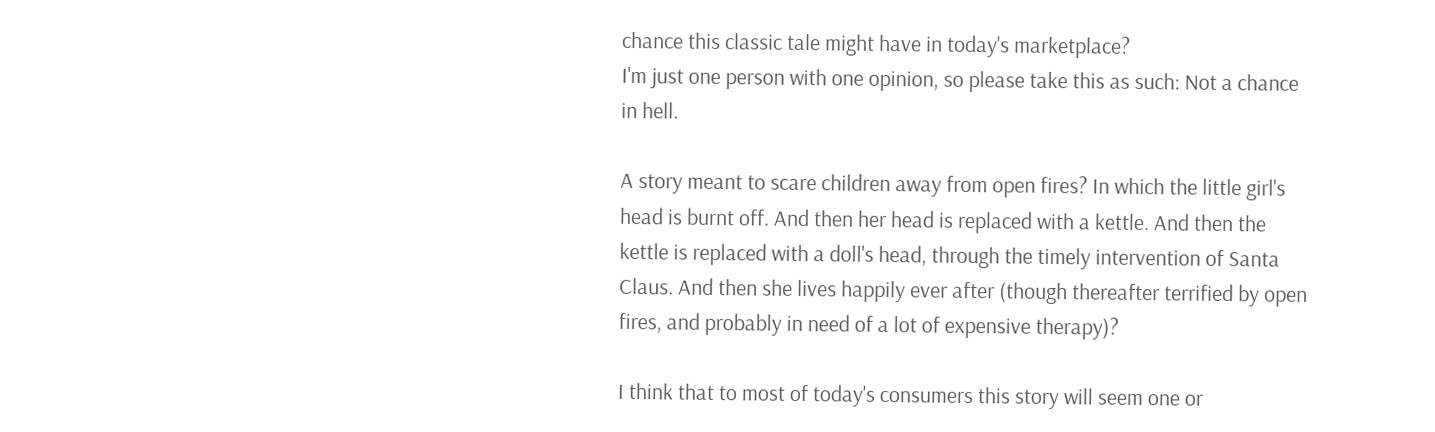chance this classic tale might have in today's marketplace?
I'm just one person with one opinion, so please take this as such: Not a chance in hell.

A story meant to scare children away from open fires? In which the little girl's head is burnt off. And then her head is replaced with a kettle. And then the kettle is replaced with a doll's head, through the timely intervention of Santa Claus. And then she lives happily ever after (though thereafter terrified by open fires, and probably in need of a lot of expensive therapy)?

I think that to most of today's consumers this story will seem one or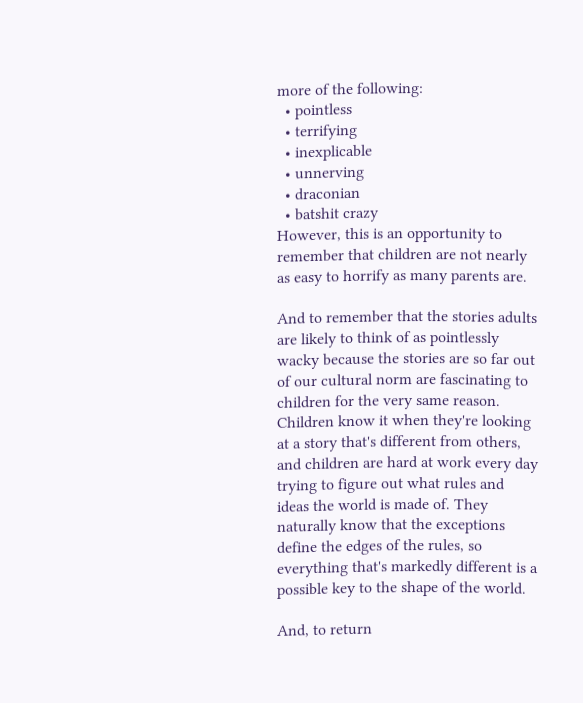more of the following:
  • pointless
  • terrifying
  • inexplicable
  • unnerving
  • draconian
  • batshit crazy
However, this is an opportunity to remember that children are not nearly as easy to horrify as many parents are.

And to remember that the stories adults are likely to think of as pointlessly wacky because the stories are so far out of our cultural norm are fascinating to children for the very same reason. Children know it when they're looking at a story that's different from others, and children are hard at work every day trying to figure out what rules and ideas the world is made of. They naturally know that the exceptions define the edges of the rules, so everything that's markedly different is a possible key to the shape of the world.

And, to return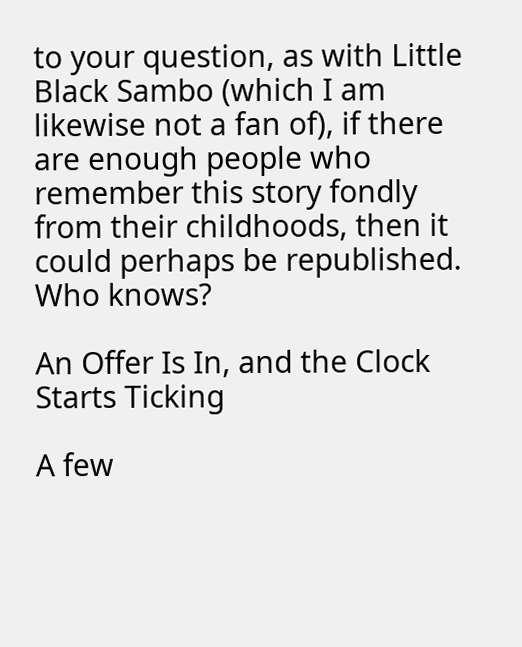to your question, as with Little Black Sambo (which I am likewise not a fan of), if there are enough people who remember this story fondly from their childhoods, then it could perhaps be republished. Who knows?

An Offer Is In, and the Clock Starts Ticking

A few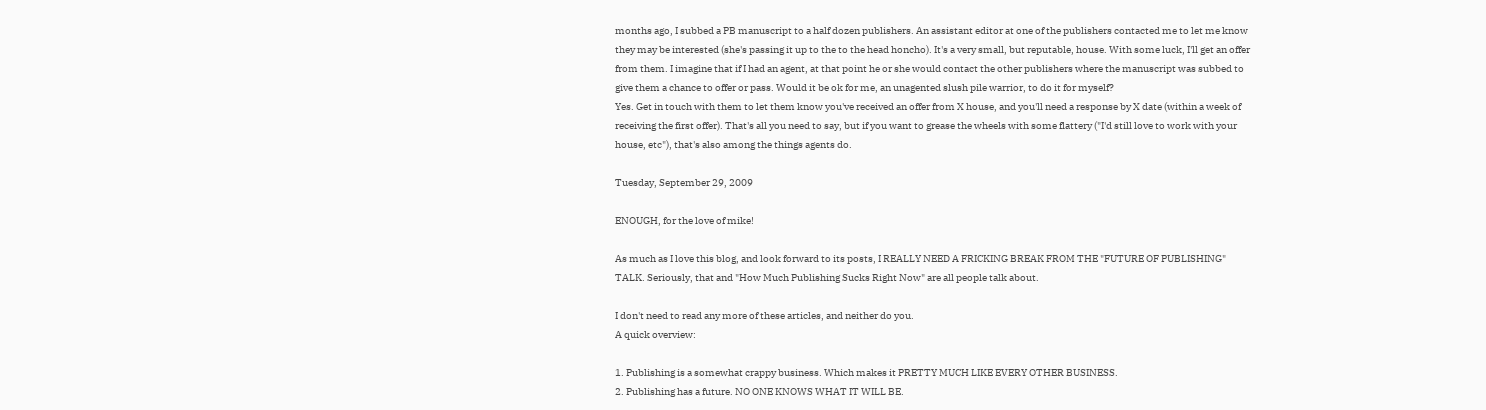months ago, I subbed a PB manuscript to a half dozen publishers. An assistant editor at one of the publishers contacted me to let me know they may be interested (she's passing it up to the to the head honcho). It's a very small, but reputable, house. With some luck, I'll get an offer from them. I imagine that if I had an agent, at that point he or she would contact the other publishers where the manuscript was subbed to give them a chance to offer or pass. Would it be ok for me, an unagented slush pile warrior, to do it for myself?
Yes. Get in touch with them to let them know you've received an offer from X house, and you'll need a response by X date (within a week of receiving the first offer). That's all you need to say, but if you want to grease the wheels with some flattery ("I'd still love to work with your house, etc"), that's also among the things agents do.

Tuesday, September 29, 2009

ENOUGH, for the love of mike!

As much as I love this blog, and look forward to its posts, I REALLY NEED A FRICKING BREAK FROM THE "FUTURE OF PUBLISHING" TALK. Seriously, that and "How Much Publishing Sucks Right Now" are all people talk about.

I don't need to read any more of these articles, and neither do you.
A quick overview:

1. Publishing is a somewhat crappy business. Which makes it PRETTY MUCH LIKE EVERY OTHER BUSINESS.
2. Publishing has a future. NO ONE KNOWS WHAT IT WILL BE.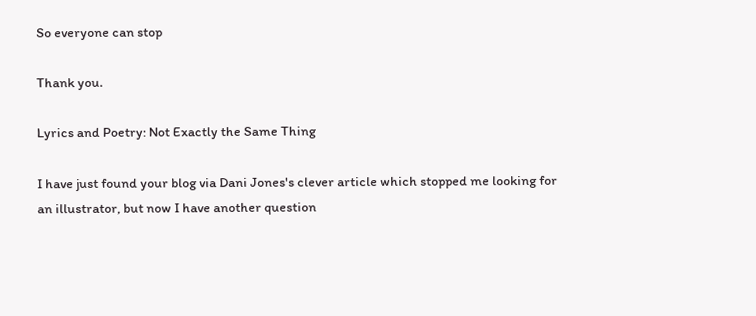So everyone can stop

Thank you.

Lyrics and Poetry: Not Exactly the Same Thing

I have just found your blog via Dani Jones's clever article which stopped me looking for an illustrator, but now I have another question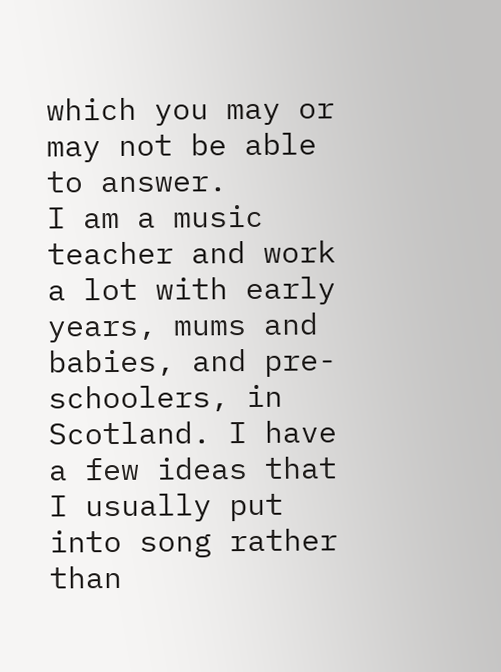which you may or may not be able to answer.
I am a music teacher and work a lot with early years, mums and babies, and pre-schoolers, in Scotland. I have a few ideas that I usually put into song rather than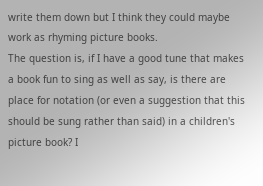write them down but I think they could maybe work as rhyming picture books.
The question is, if I have a good tune that makes a book fun to sing as well as say, is there are place for notation (or even a suggestion that this should be sung rather than said) in a children's picture book? I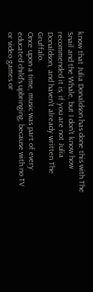know that Julia Donaldson has done this with The Snail and the Whale, but I don't know how recommended it is, if you are not Julia Donaldson, and haven't already written The Gruffalo.
Once upon a time, music was part of every educated child's upbringing, because with no TV or video games or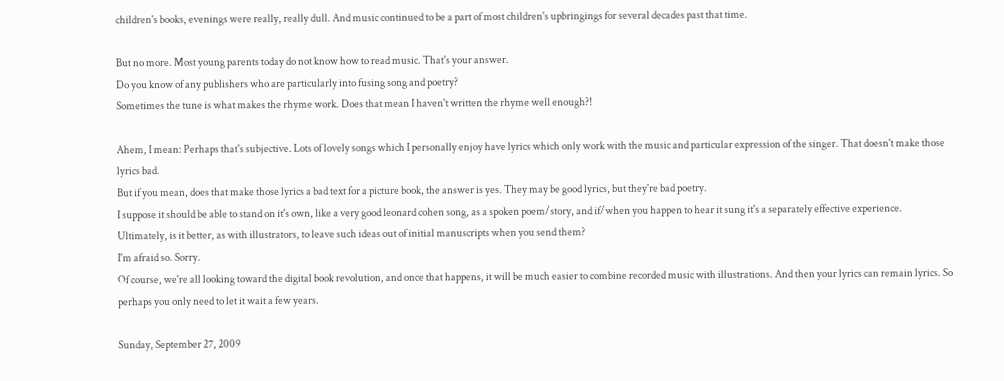children's books, evenings were really, really dull. And music continued to be a part of most children's upbringings for several decades past that time.

But no more. Most young parents today do not know how to read music. That's your answer.
Do you know of any publishers who are particularly into fusing song and poetry?
Sometimes the tune is what makes the rhyme work. Does that mean I haven't written the rhyme well enough?!

Ahem, I mean: Perhaps that's subjective. Lots of lovely songs which I personally enjoy have lyrics which only work with the music and particular expression of the singer. That doesn't make those lyrics bad.
But if you mean, does that make those lyrics a bad text for a picture book, the answer is yes. They may be good lyrics, but they're bad poetry.
I suppose it should be able to stand on it's own, like a very good leonard cohen song, as a spoken poem/story, and if/when you happen to hear it sung it's a separately effective experience.
Ultimately, is it better, as with illustrators, to leave such ideas out of initial manuscripts when you send them?
I'm afraid so. Sorry.
Of course, we're all looking toward the digital book revolution, and once that happens, it will be much easier to combine recorded music with illustrations. And then your lyrics can remain lyrics. So perhaps you only need to let it wait a few years.

Sunday, September 27, 2009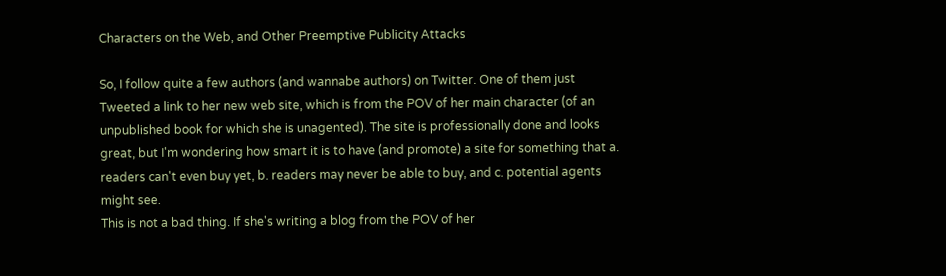Characters on the Web, and Other Preemptive Publicity Attacks

So, I follow quite a few authors (and wannabe authors) on Twitter. One of them just Tweeted a link to her new web site, which is from the POV of her main character (of an unpublished book for which she is unagented). The site is professionally done and looks great, but I'm wondering how smart it is to have (and promote) a site for something that a. readers can't even buy yet, b. readers may never be able to buy, and c. potential agents might see.
This is not a bad thing. If she's writing a blog from the POV of her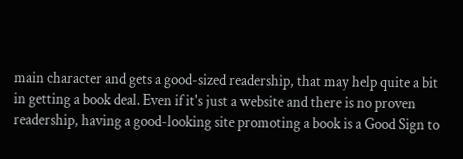main character and gets a good-sized readership, that may help quite a bit in getting a book deal. Even if it's just a website and there is no proven readership, having a good-looking site promoting a book is a Good Sign to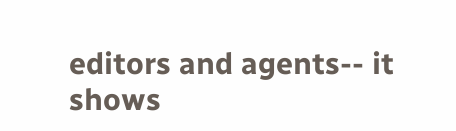editors and agents-- it shows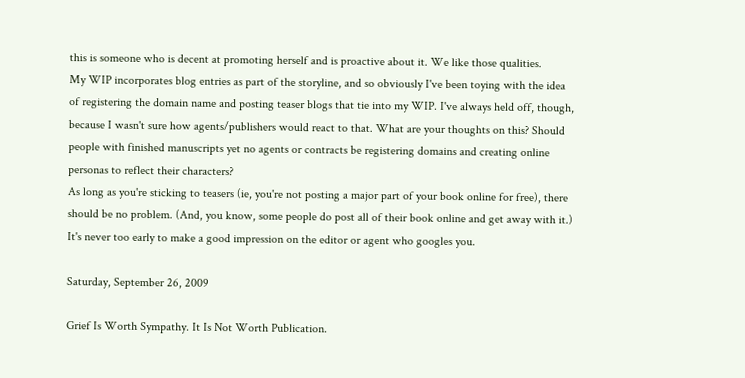this is someone who is decent at promoting herself and is proactive about it. We like those qualities.
My WIP incorporates blog entries as part of the storyline, and so obviously I've been toying with the idea of registering the domain name and posting teaser blogs that tie into my WIP. I've always held off, though, because I wasn't sure how agents/publishers would react to that. What are your thoughts on this? Should people with finished manuscripts yet no agents or contracts be registering domains and creating online personas to reflect their characters?
As long as you're sticking to teasers (ie, you're not posting a major part of your book online for free), there should be no problem. (And, you know, some people do post all of their book online and get away with it.) It's never too early to make a good impression on the editor or agent who googles you.

Saturday, September 26, 2009

Grief Is Worth Sympathy. It Is Not Worth Publication.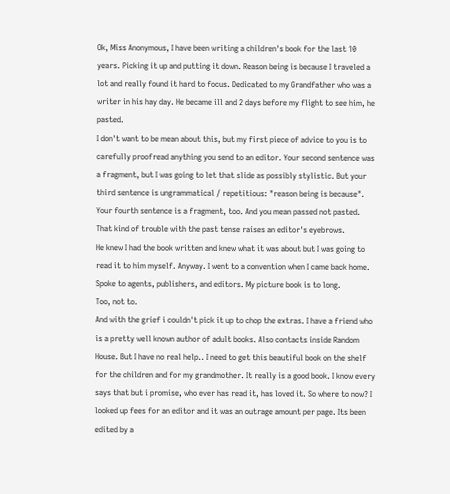Ok, Miss Anonymous, I have been writing a children's book for the last 10 years. Picking it up and putting it down. Reason being is because I traveled a lot and really found it hard to focus. Dedicated to my Grandfather who was a writer in his hay day. He became ill and 2 days before my flight to see him, he pasted.
I don't want to be mean about this, but my first piece of advice to you is to carefully proofread anything you send to an editor. Your second sentence was a fragment, but I was going to let that slide as possibly stylistic. But your third sentence is ungrammatical / repetitious: "reason being is because". Your fourth sentence is a fragment, too. And you mean passed not pasted. That kind of trouble with the past tense raises an editor's eyebrows.
He knew I had the book written and knew what it was about but I was going to read it to him myself. Anyway. I went to a convention when I came back home. Spoke to agents, publishers, and editors. My picture book is to long.
Too, not to.
And with the grief i couldn't pick it up to chop the extras. I have a friend who is a pretty well known author of adult books. Also contacts inside Random House. But I have no real help.. I need to get this beautiful book on the shelf for the children and for my grandmother. It really is a good book. I know every says that but i promise, who ever has read it, has loved it. So where to now? I looked up fees for an editor and it was an outrage amount per page. Its been edited by a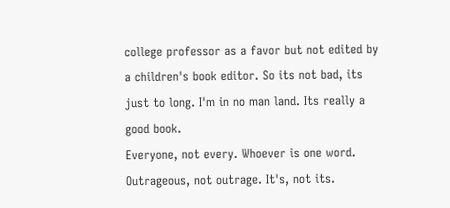college professor as a favor but not edited by a children's book editor. So its not bad, its just to long. I'm in no man land. Its really a good book.
Everyone, not every. Whoever is one word. Outrageous, not outrage. It's, not its.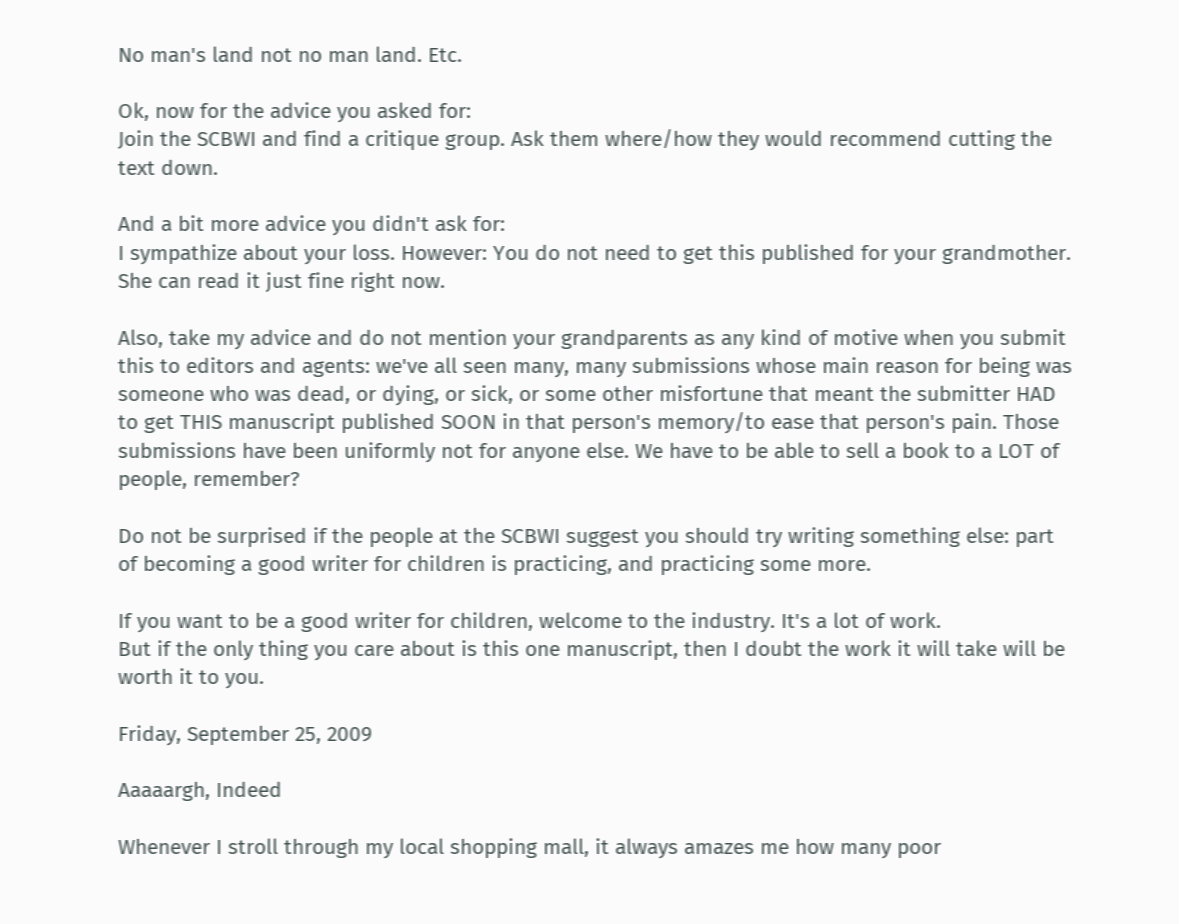No man's land not no man land. Etc.

Ok, now for the advice you asked for:
Join the SCBWI and find a critique group. Ask them where/how they would recommend cutting the text down.

And a bit more advice you didn't ask for:
I sympathize about your loss. However: You do not need to get this published for your grandmother. She can read it just fine right now.

Also, take my advice and do not mention your grandparents as any kind of motive when you submit this to editors and agents: we've all seen many, many submissions whose main reason for being was someone who was dead, or dying, or sick, or some other misfortune that meant the submitter HAD to get THIS manuscript published SOON in that person's memory/to ease that person's pain. Those submissions have been uniformly not for anyone else. We have to be able to sell a book to a LOT of people, remember?

Do not be surprised if the people at the SCBWI suggest you should try writing something else: part of becoming a good writer for children is practicing, and practicing some more.

If you want to be a good writer for children, welcome to the industry. It's a lot of work.
But if the only thing you care about is this one manuscript, then I doubt the work it will take will be worth it to you.

Friday, September 25, 2009

Aaaaargh, Indeed

Whenever I stroll through my local shopping mall, it always amazes me how many poor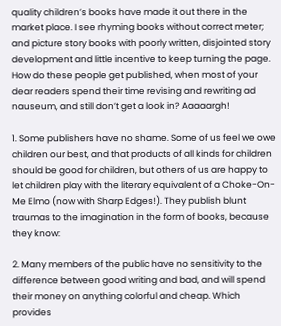quality children’s books have made it out there in the market place. I see rhyming books without correct meter; and picture story books with poorly written, disjointed story development and little incentive to keep turning the page. How do these people get published, when most of your dear readers spend their time revising and rewriting ad nauseum, and still don’t get a look in? Aaaaargh!

1. Some publishers have no shame. Some of us feel we owe children our best, and that products of all kinds for children should be good for children, but others of us are happy to let children play with the literary equivalent of a Choke-On-Me Elmo (now with Sharp Edges!). They publish blunt traumas to the imagination in the form of books, because they know:

2. Many members of the public have no sensitivity to the difference between good writing and bad, and will spend their money on anything colorful and cheap. Which provides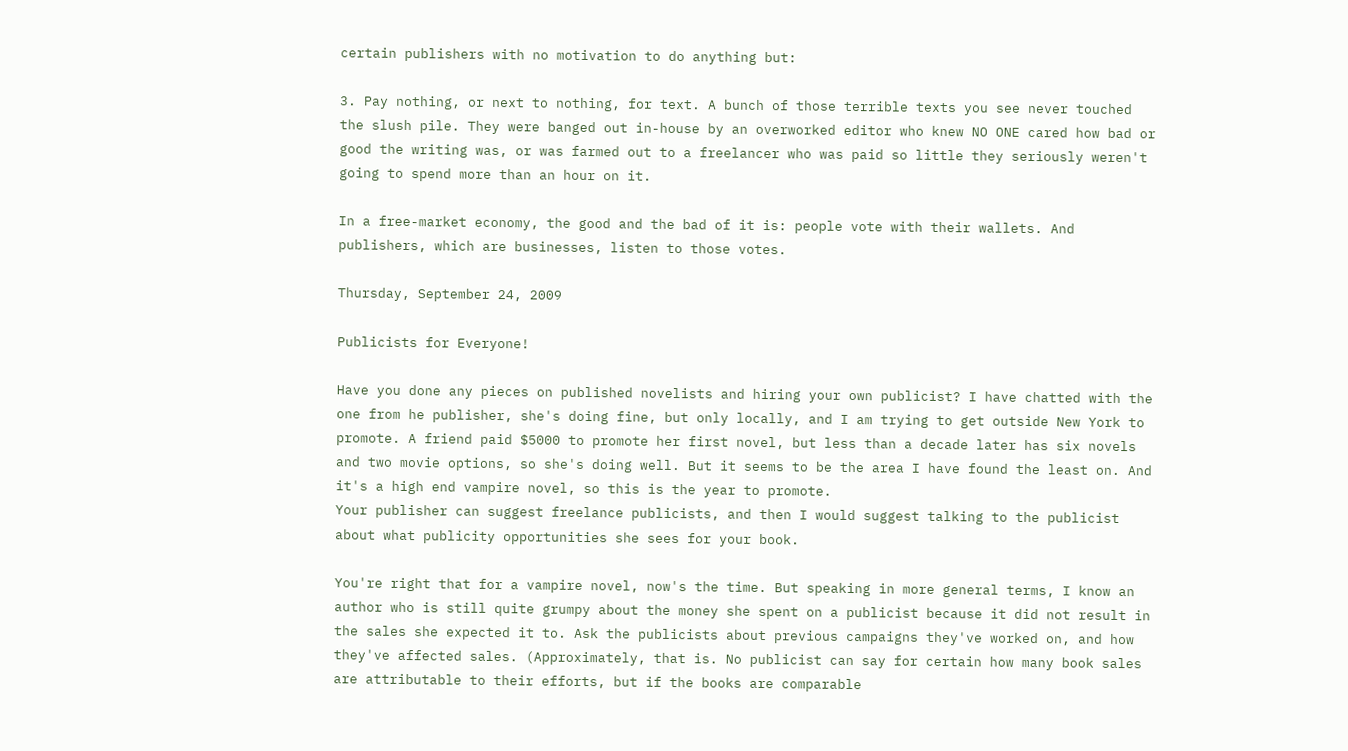certain publishers with no motivation to do anything but:

3. Pay nothing, or next to nothing, for text. A bunch of those terrible texts you see never touched the slush pile. They were banged out in-house by an overworked editor who knew NO ONE cared how bad or good the writing was, or was farmed out to a freelancer who was paid so little they seriously weren't going to spend more than an hour on it.

In a free-market economy, the good and the bad of it is: people vote with their wallets. And publishers, which are businesses, listen to those votes.

Thursday, September 24, 2009

Publicists for Everyone!

Have you done any pieces on published novelists and hiring your own publicist? I have chatted with the one from he publisher, she's doing fine, but only locally, and I am trying to get outside New York to promote. A friend paid $5000 to promote her first novel, but less than a decade later has six novels and two movie options, so she's doing well. But it seems to be the area I have found the least on. And it's a high end vampire novel, so this is the year to promote.
Your publisher can suggest freelance publicists, and then I would suggest talking to the publicist about what publicity opportunities she sees for your book.

You're right that for a vampire novel, now's the time. But speaking in more general terms, I know an author who is still quite grumpy about the money she spent on a publicist because it did not result in the sales she expected it to. Ask the publicists about previous campaigns they've worked on, and how they've affected sales. (Approximately, that is. No publicist can say for certain how many book sales are attributable to their efforts, but if the books are comparable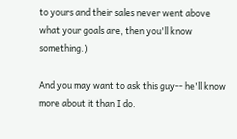to yours and their sales never went above what your goals are, then you'll know something.)

And you may want to ask this guy-- he'll know more about it than I do.